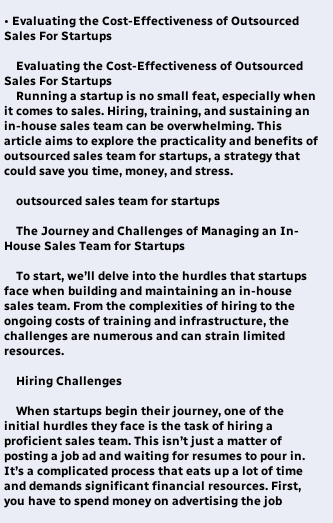• Evaluating the Cost-Effectiveness of Outsourced Sales For Startups

    Evaluating the Cost-Effectiveness of Outsourced Sales For Startups
    Running a startup is no small feat, especially when it comes to sales. Hiring, training, and sustaining an in-house sales team can be overwhelming. This article aims to explore the practicality and benefits of outsourced sales team for startups, a strategy that could save you time, money, and stress.

    outsourced sales team for startups

    The Journey and Challenges of Managing an In-House Sales Team for Startups

    To start, we’ll delve into the hurdles that startups face when building and maintaining an in-house sales team. From the complexities of hiring to the ongoing costs of training and infrastructure, the challenges are numerous and can strain limited resources.

    Hiring Challenges

    When startups begin their journey, one of the initial hurdles they face is the task of hiring a proficient sales team. This isn’t just a matter of posting a job ad and waiting for resumes to pour in. It’s a complicated process that eats up a lot of time and demands significant financial resources. First, you have to spend money on advertising the job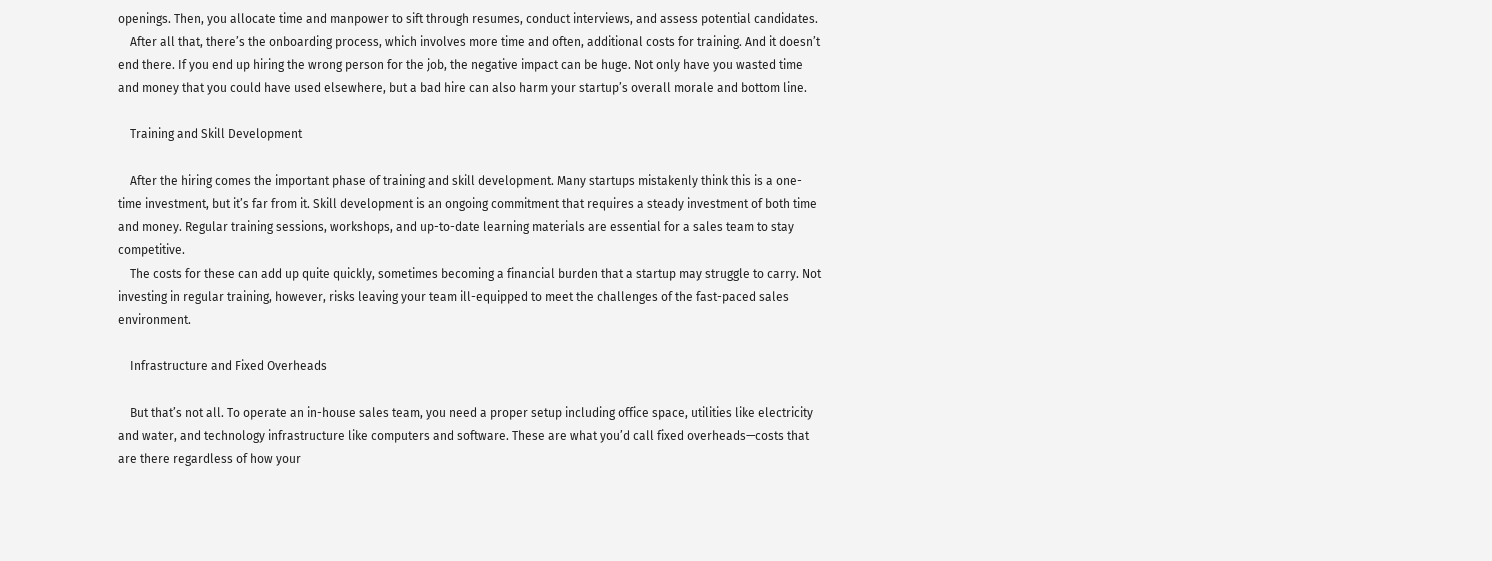openings. Then, you allocate time and manpower to sift through resumes, conduct interviews, and assess potential candidates.
    After all that, there’s the onboarding process, which involves more time and often, additional costs for training. And it doesn’t end there. If you end up hiring the wrong person for the job, the negative impact can be huge. Not only have you wasted time and money that you could have used elsewhere, but a bad hire can also harm your startup’s overall morale and bottom line.

    Training and Skill Development

    After the hiring comes the important phase of training and skill development. Many startups mistakenly think this is a one-time investment, but it’s far from it. Skill development is an ongoing commitment that requires a steady investment of both time and money. Regular training sessions, workshops, and up-to-date learning materials are essential for a sales team to stay competitive.
    The costs for these can add up quite quickly, sometimes becoming a financial burden that a startup may struggle to carry. Not investing in regular training, however, risks leaving your team ill-equipped to meet the challenges of the fast-paced sales environment.

    Infrastructure and Fixed Overheads

    But that’s not all. To operate an in-house sales team, you need a proper setup including office space, utilities like electricity and water, and technology infrastructure like computers and software. These are what you’d call fixed overheads—costs that are there regardless of how your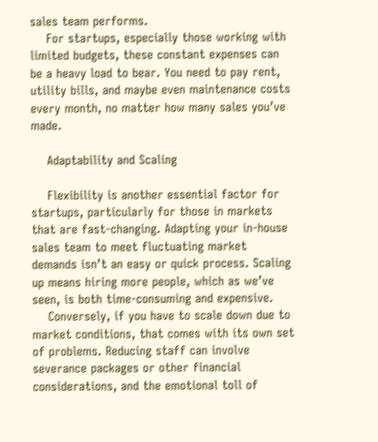sales team performs.
    For startups, especially those working with limited budgets, these constant expenses can be a heavy load to bear. You need to pay rent, utility bills, and maybe even maintenance costs every month, no matter how many sales you’ve made.

    Adaptability and Scaling

    Flexibility is another essential factor for startups, particularly for those in markets that are fast-changing. Adapting your in-house sales team to meet fluctuating market demands isn’t an easy or quick process. Scaling up means hiring more people, which as we’ve seen, is both time-consuming and expensive.
    Conversely, if you have to scale down due to market conditions, that comes with its own set of problems. Reducing staff can involve severance packages or other financial considerations, and the emotional toll of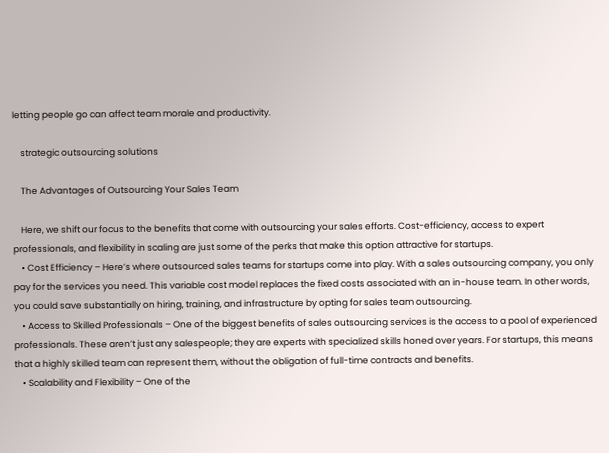letting people go can affect team morale and productivity.

    strategic outsourcing solutions

    The Advantages of Outsourcing Your Sales Team

    Here, we shift our focus to the benefits that come with outsourcing your sales efforts. Cost-efficiency, access to expert professionals, and flexibility in scaling are just some of the perks that make this option attractive for startups.
    • Cost Efficiency – Here’s where outsourced sales teams for startups come into play. With a sales outsourcing company, you only pay for the services you need. This variable cost model replaces the fixed costs associated with an in-house team. In other words, you could save substantially on hiring, training, and infrastructure by opting for sales team outsourcing.
    • Access to Skilled Professionals – One of the biggest benefits of sales outsourcing services is the access to a pool of experienced professionals. These aren’t just any salespeople; they are experts with specialized skills honed over years. For startups, this means that a highly skilled team can represent them, without the obligation of full-time contracts and benefits.
    • Scalability and Flexibility – One of the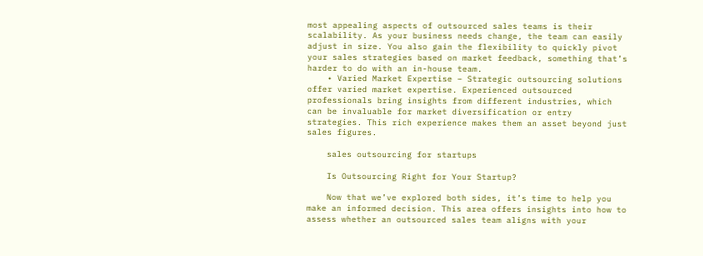most appealing aspects of outsourced sales teams is their scalability. As your business needs change, the team can easily adjust in size. You also gain the flexibility to quickly pivot your sales strategies based on market feedback, something that’s harder to do with an in-house team.
    • Varied Market Expertise – Strategic outsourcing solutions offer varied market expertise. Experienced outsourced professionals bring insights from different industries, which can be invaluable for market diversification or entry strategies. This rich experience makes them an asset beyond just sales figures.

    sales outsourcing for startups

    Is Outsourcing Right for Your Startup?

    Now that we’ve explored both sides, it’s time to help you make an informed decision. This area offers insights into how to assess whether an outsourced sales team aligns with your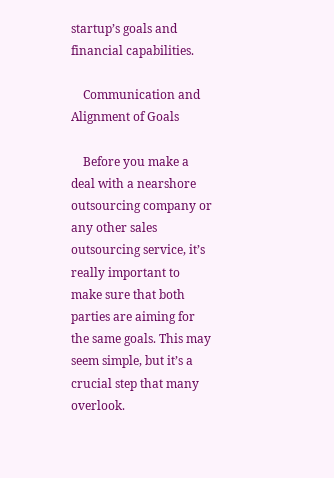startup’s goals and financial capabilities.

    Communication and Alignment of Goals

    Before you make a deal with a nearshore outsourcing company or any other sales outsourcing service, it’s really important to make sure that both parties are aiming for the same goals. This may seem simple, but it’s a crucial step that many overlook.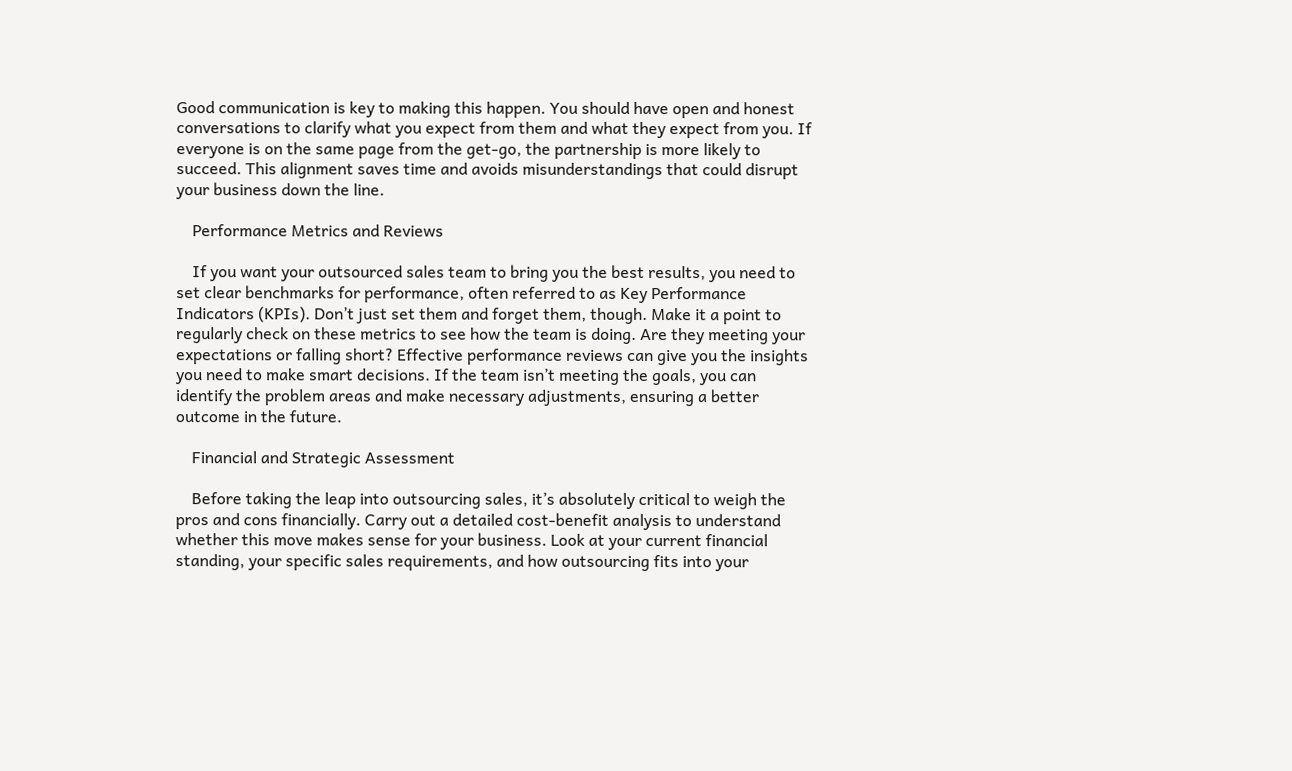Good communication is key to making this happen. You should have open and honest conversations to clarify what you expect from them and what they expect from you. If everyone is on the same page from the get-go, the partnership is more likely to succeed. This alignment saves time and avoids misunderstandings that could disrupt your business down the line.

    Performance Metrics and Reviews

    If you want your outsourced sales team to bring you the best results, you need to set clear benchmarks for performance, often referred to as Key Performance Indicators (KPIs). Don’t just set them and forget them, though. Make it a point to regularly check on these metrics to see how the team is doing. Are they meeting your expectations or falling short? Effective performance reviews can give you the insights you need to make smart decisions. If the team isn’t meeting the goals, you can identify the problem areas and make necessary adjustments, ensuring a better outcome in the future.

    Financial and Strategic Assessment

    Before taking the leap into outsourcing sales, it’s absolutely critical to weigh the pros and cons financially. Carry out a detailed cost-benefit analysis to understand whether this move makes sense for your business. Look at your current financial standing, your specific sales requirements, and how outsourcing fits into your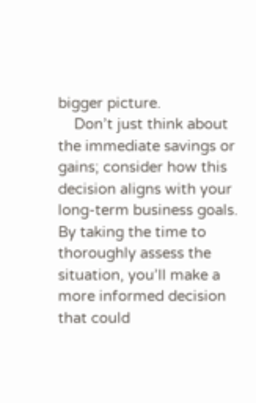bigger picture.
    Don’t just think about the immediate savings or gains; consider how this decision aligns with your long-term business goals. By taking the time to thoroughly assess the situation, you’ll make a more informed decision that could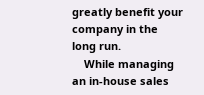greatly benefit your company in the long run.
    While managing an in-house sales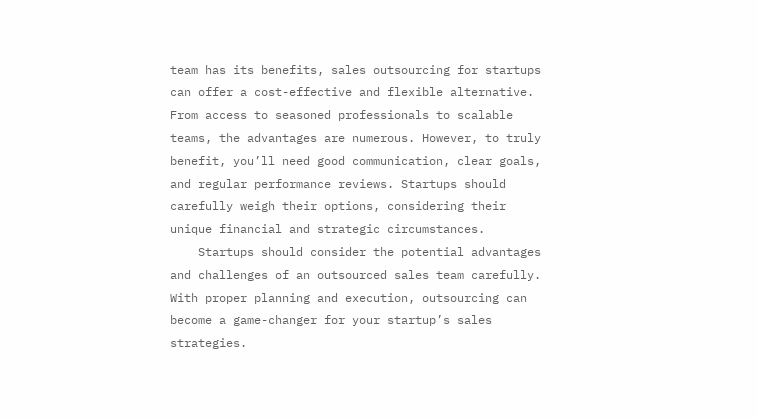team has its benefits, sales outsourcing for startups can offer a cost-effective and flexible alternative. From access to seasoned professionals to scalable teams, the advantages are numerous. However, to truly benefit, you’ll need good communication, clear goals, and regular performance reviews. Startups should carefully weigh their options, considering their unique financial and strategic circumstances.
    Startups should consider the potential advantages and challenges of an outsourced sales team carefully. With proper planning and execution, outsourcing can become a game-changer for your startup’s sales strategies.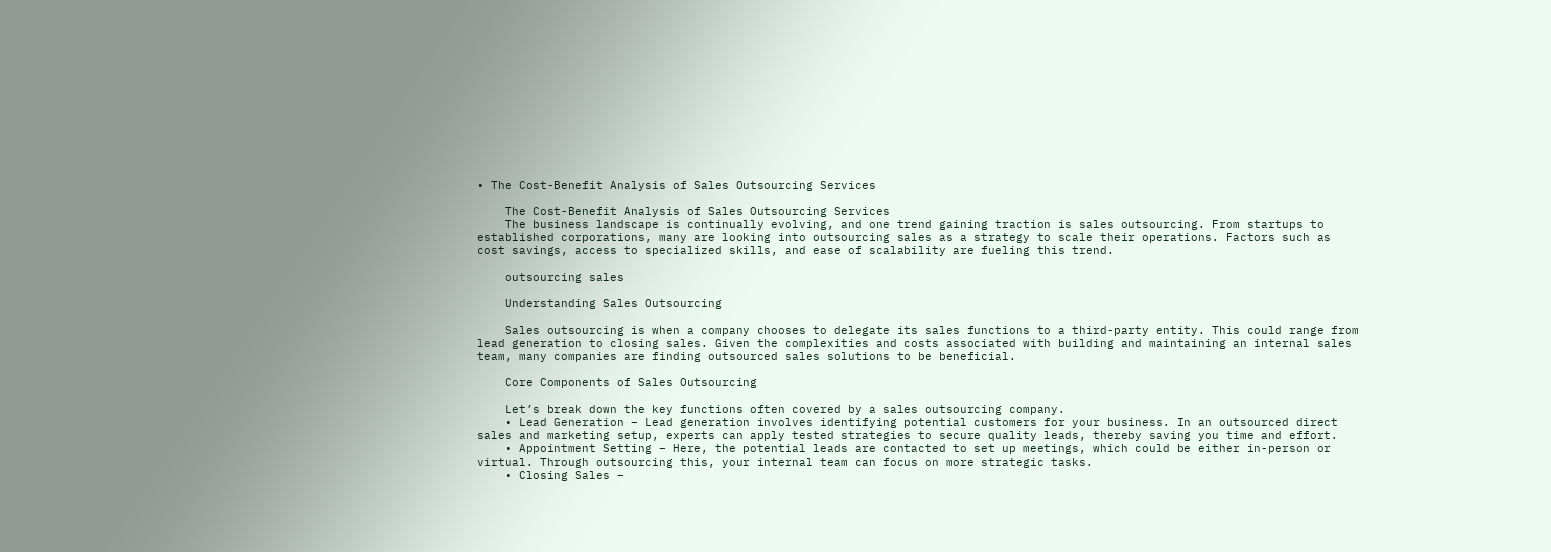• The Cost-Benefit Analysis of Sales Outsourcing Services

    The Cost-Benefit Analysis of Sales Outsourcing Services
    The business landscape is continually evolving, and one trend gaining traction is sales outsourcing. From startups to established corporations, many are looking into outsourcing sales as a strategy to scale their operations. Factors such as cost savings, access to specialized skills, and ease of scalability are fueling this trend.

    outsourcing sales

    Understanding Sales Outsourcing

    Sales outsourcing is when a company chooses to delegate its sales functions to a third-party entity. This could range from lead generation to closing sales. Given the complexities and costs associated with building and maintaining an internal sales team, many companies are finding outsourced sales solutions to be beneficial.

    Core Components of Sales Outsourcing

    Let’s break down the key functions often covered by a sales outsourcing company.
    • Lead Generation – Lead generation involves identifying potential customers for your business. In an outsourced direct sales and marketing setup, experts can apply tested strategies to secure quality leads, thereby saving you time and effort.
    • Appointment Setting – Here, the potential leads are contacted to set up meetings, which could be either in-person or virtual. Through outsourcing this, your internal team can focus on more strategic tasks.
    • Closing Sales –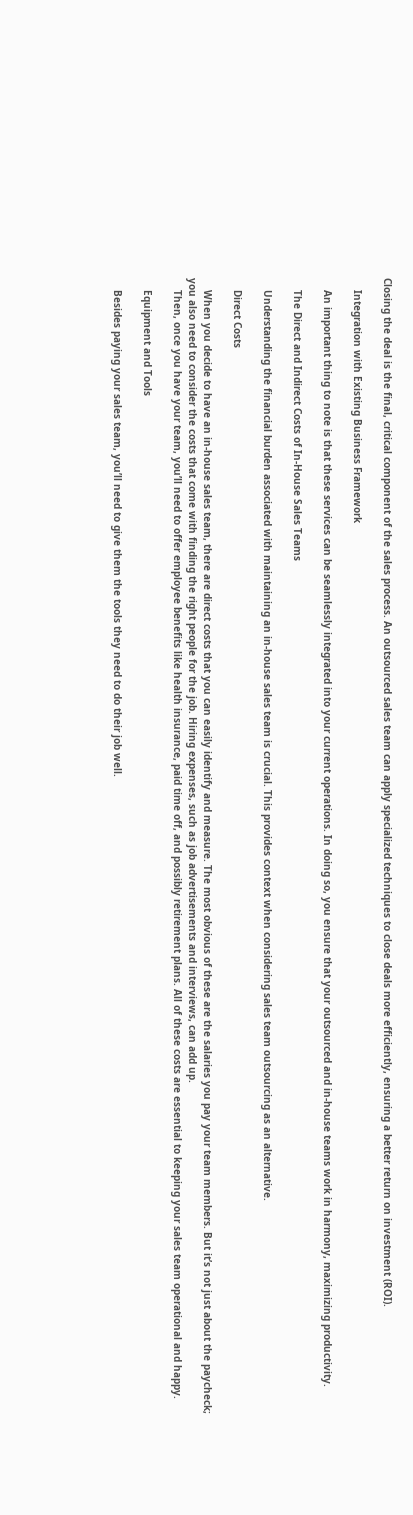Closing the deal is the final, critical component of the sales process. An outsourced sales team can apply specialized techniques to close deals more efficiently, ensuring a better return on investment (ROI).

    Integration with Existing Business Framework

    An important thing to note is that these services can be seamlessly integrated into your current operations. In doing so, you ensure that your outsourced and in-house teams work in harmony, maximizing productivity.

    The Direct and Indirect Costs of In-House Sales Teams

    Understanding the financial burden associated with maintaining an in-house sales team is crucial. This provides context when considering sales team outsourcing as an alternative.

    Direct Costs

    When you decide to have an in-house sales team, there are direct costs that you can easily identify and measure. The most obvious of these are the salaries you pay your team members. But it’s not just about the paycheck; you also need to consider the costs that come with finding the right people for the job. Hiring expenses, such as job advertisements and interviews, can add up.
    Then, once you have your team, you’ll need to offer employee benefits like health insurance, paid time off, and possibly retirement plans. All of these costs are essential to keeping your sales team operational and happy.

    Equipment and Tools

    Besides paying your sales team, you’ll need to give them the tools they need to do their job well.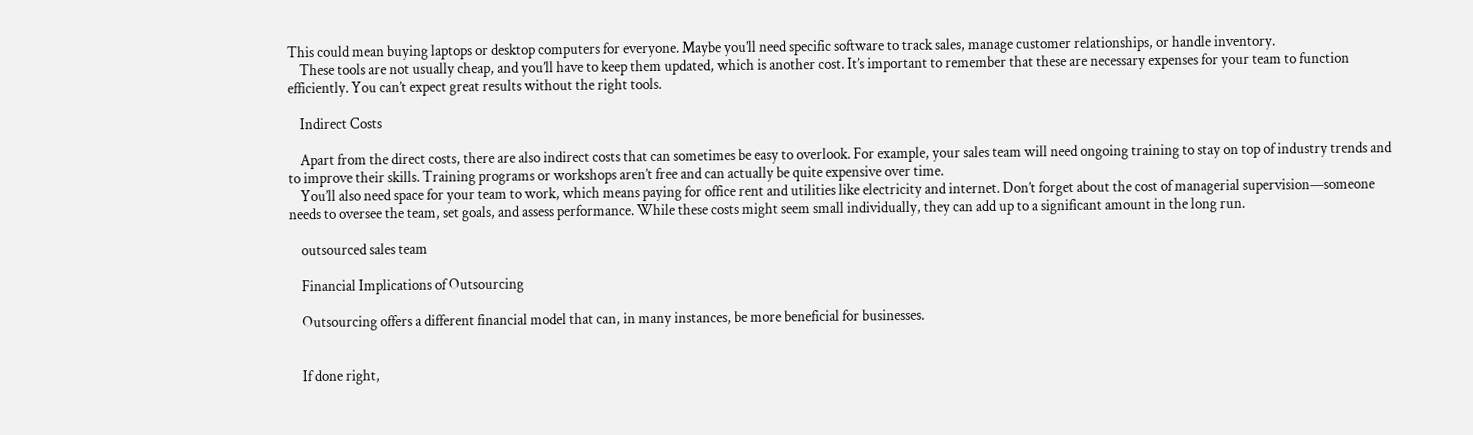This could mean buying laptops or desktop computers for everyone. Maybe you’ll need specific software to track sales, manage customer relationships, or handle inventory.
    These tools are not usually cheap, and you’ll have to keep them updated, which is another cost. It’s important to remember that these are necessary expenses for your team to function efficiently. You can’t expect great results without the right tools.

    Indirect Costs

    Apart from the direct costs, there are also indirect costs that can sometimes be easy to overlook. For example, your sales team will need ongoing training to stay on top of industry trends and to improve their skills. Training programs or workshops aren’t free and can actually be quite expensive over time.
    You’ll also need space for your team to work, which means paying for office rent and utilities like electricity and internet. Don’t forget about the cost of managerial supervision—someone needs to oversee the team, set goals, and assess performance. While these costs might seem small individually, they can add up to a significant amount in the long run.

    outsourced sales team

    Financial Implications of Outsourcing

    Outsourcing offers a different financial model that can, in many instances, be more beneficial for businesses.


    If done right,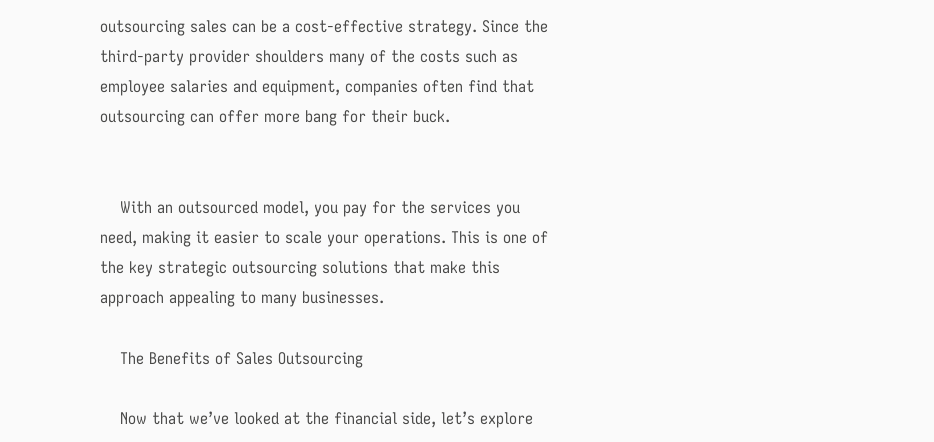outsourcing sales can be a cost-effective strategy. Since the third-party provider shoulders many of the costs such as employee salaries and equipment, companies often find that outsourcing can offer more bang for their buck.


    With an outsourced model, you pay for the services you need, making it easier to scale your operations. This is one of the key strategic outsourcing solutions that make this approach appealing to many businesses.

    The Benefits of Sales Outsourcing

    Now that we’ve looked at the financial side, let’s explore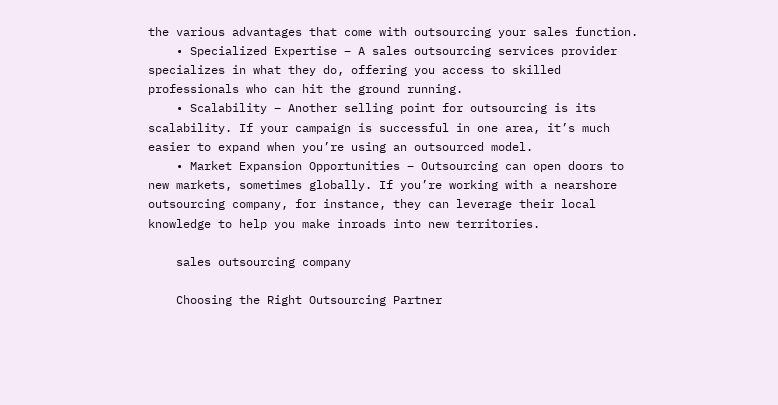the various advantages that come with outsourcing your sales function.
    • Specialized Expertise – A sales outsourcing services provider specializes in what they do, offering you access to skilled professionals who can hit the ground running.
    • Scalability – Another selling point for outsourcing is its scalability. If your campaign is successful in one area, it’s much easier to expand when you’re using an outsourced model.
    • Market Expansion Opportunities – Outsourcing can open doors to new markets, sometimes globally. If you’re working with a nearshore outsourcing company, for instance, they can leverage their local knowledge to help you make inroads into new territories.

    sales outsourcing company

    Choosing the Right Outsourcing Partner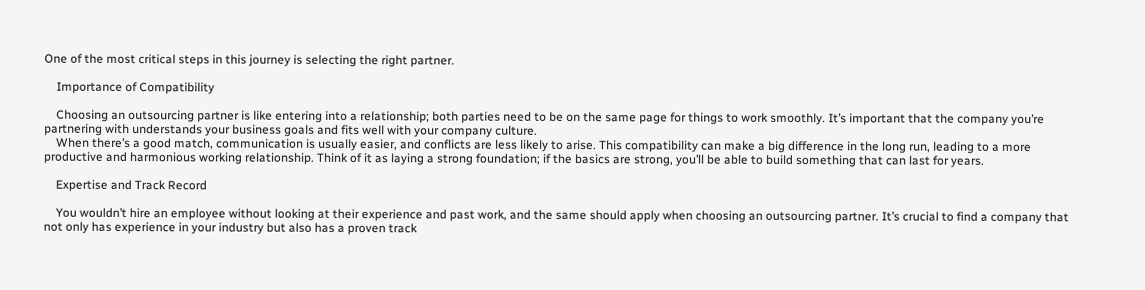One of the most critical steps in this journey is selecting the right partner.

    Importance of Compatibility

    Choosing an outsourcing partner is like entering into a relationship; both parties need to be on the same page for things to work smoothly. It’s important that the company you’re partnering with understands your business goals and fits well with your company culture.
    When there’s a good match, communication is usually easier, and conflicts are less likely to arise. This compatibility can make a big difference in the long run, leading to a more productive and harmonious working relationship. Think of it as laying a strong foundation; if the basics are strong, you’ll be able to build something that can last for years.

    Expertise and Track Record

    You wouldn’t hire an employee without looking at their experience and past work, and the same should apply when choosing an outsourcing partner. It’s crucial to find a company that not only has experience in your industry but also has a proven track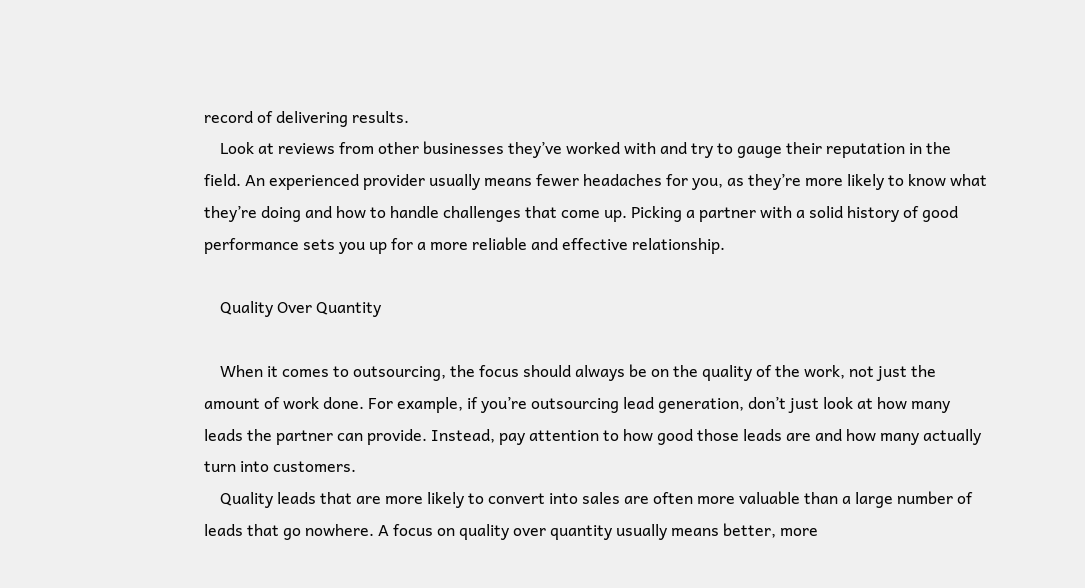record of delivering results.
    Look at reviews from other businesses they’ve worked with and try to gauge their reputation in the field. An experienced provider usually means fewer headaches for you, as they’re more likely to know what they’re doing and how to handle challenges that come up. Picking a partner with a solid history of good performance sets you up for a more reliable and effective relationship.

    Quality Over Quantity

    When it comes to outsourcing, the focus should always be on the quality of the work, not just the amount of work done. For example, if you’re outsourcing lead generation, don’t just look at how many leads the partner can provide. Instead, pay attention to how good those leads are and how many actually turn into customers.
    Quality leads that are more likely to convert into sales are often more valuable than a large number of leads that go nowhere. A focus on quality over quantity usually means better, more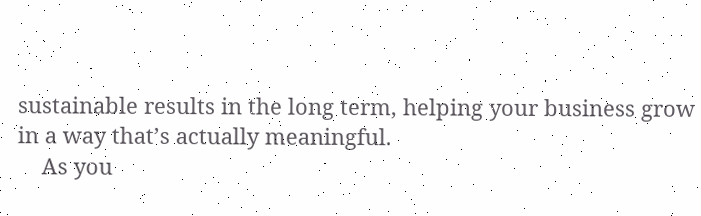sustainable results in the long term, helping your business grow in a way that’s actually meaningful.
    As you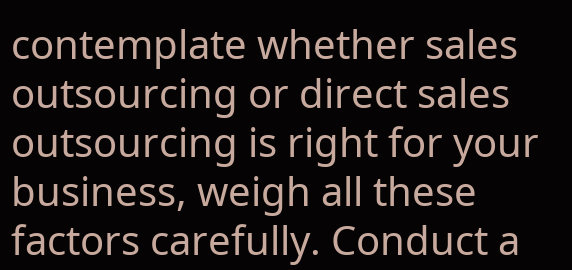contemplate whether sales outsourcing or direct sales outsourcing is right for your business, weigh all these factors carefully. Conduct a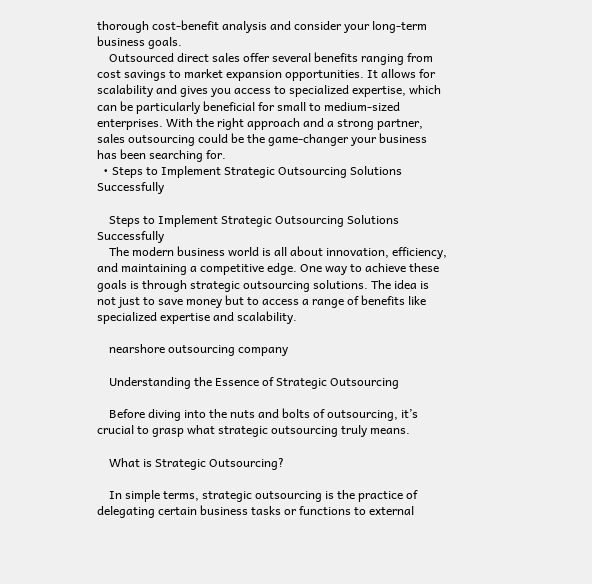thorough cost-benefit analysis and consider your long-term business goals.
    Outsourced direct sales offer several benefits ranging from cost savings to market expansion opportunities. It allows for scalability and gives you access to specialized expertise, which can be particularly beneficial for small to medium-sized enterprises. With the right approach and a strong partner, sales outsourcing could be the game-changer your business has been searching for.
  • Steps to Implement Strategic Outsourcing Solutions Successfully

    Steps to Implement Strategic Outsourcing Solutions Successfully
    The modern business world is all about innovation, efficiency, and maintaining a competitive edge. One way to achieve these goals is through strategic outsourcing solutions. The idea is not just to save money but to access a range of benefits like specialized expertise and scalability.

    nearshore outsourcing company

    Understanding the Essence of Strategic Outsourcing

    Before diving into the nuts and bolts of outsourcing, it’s crucial to grasp what strategic outsourcing truly means.

    What is Strategic Outsourcing?

    In simple terms, strategic outsourcing is the practice of delegating certain business tasks or functions to external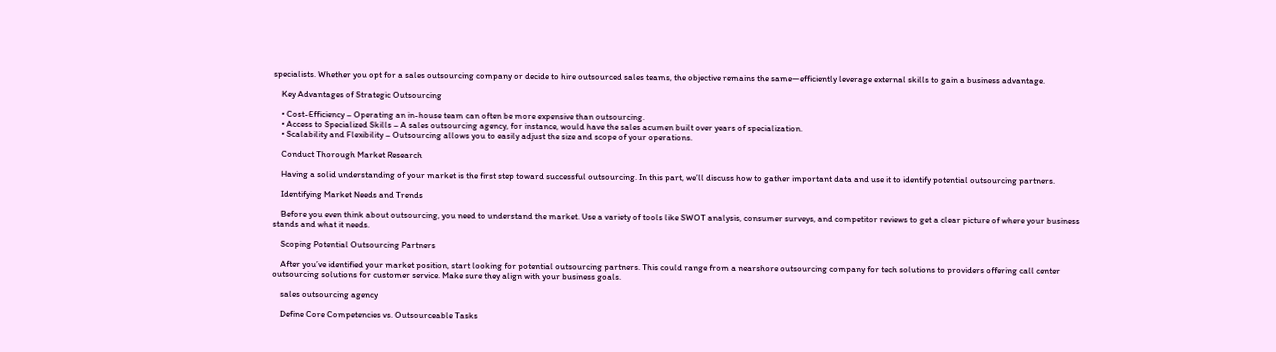specialists. Whether you opt for a sales outsourcing company or decide to hire outsourced sales teams, the objective remains the same—efficiently leverage external skills to gain a business advantage.

    Key Advantages of Strategic Outsourcing

    • Cost-Efficiency – Operating an in-house team can often be more expensive than outsourcing.
    • Access to Specialized Skills – A sales outsourcing agency, for instance, would have the sales acumen built over years of specialization.
    • Scalability and Flexibility – Outsourcing allows you to easily adjust the size and scope of your operations.

    Conduct Thorough Market Research

    Having a solid understanding of your market is the first step toward successful outsourcing. In this part, we’ll discuss how to gather important data and use it to identify potential outsourcing partners.

    Identifying Market Needs and Trends

    Before you even think about outsourcing, you need to understand the market. Use a variety of tools like SWOT analysis, consumer surveys, and competitor reviews to get a clear picture of where your business stands and what it needs.

    Scoping Potential Outsourcing Partners

    After you’ve identified your market position, start looking for potential outsourcing partners. This could range from a nearshore outsourcing company for tech solutions to providers offering call center outsourcing solutions for customer service. Make sure they align with your business goals.

    sales outsourcing agency

    Define Core Competencies vs. Outsourceable Tasks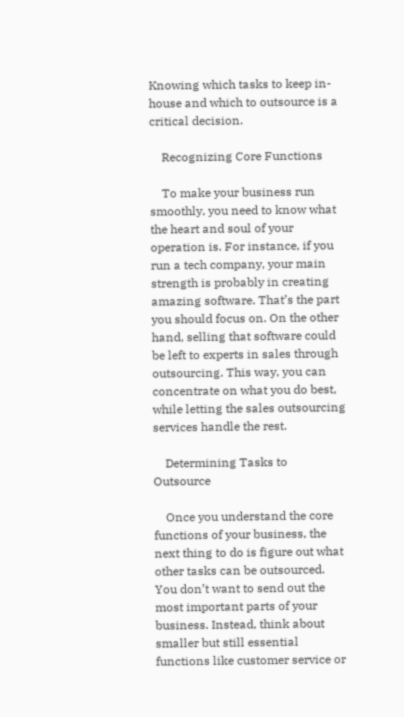Knowing which tasks to keep in-house and which to outsource is a critical decision.

    Recognizing Core Functions

    To make your business run smoothly, you need to know what the heart and soul of your operation is. For instance, if you run a tech company, your main strength is probably in creating amazing software. That’s the part you should focus on. On the other hand, selling that software could be left to experts in sales through outsourcing. This way, you can concentrate on what you do best, while letting the sales outsourcing services handle the rest.

    Determining Tasks to Outsource

    Once you understand the core functions of your business, the next thing to do is figure out what other tasks can be outsourced. You don’t want to send out the most important parts of your business. Instead, think about smaller but still essential functions like customer service or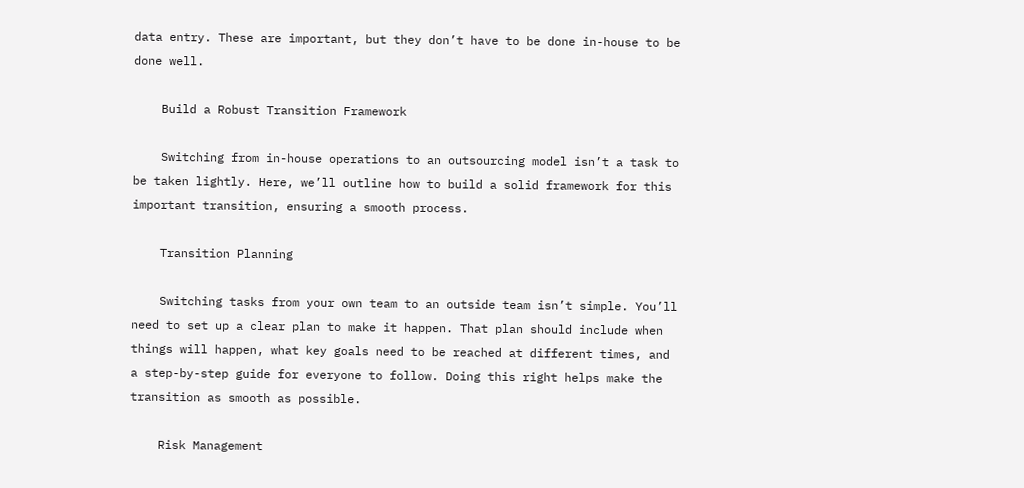data entry. These are important, but they don’t have to be done in-house to be done well.

    Build a Robust Transition Framework

    Switching from in-house operations to an outsourcing model isn’t a task to be taken lightly. Here, we’ll outline how to build a solid framework for this important transition, ensuring a smooth process.

    Transition Planning

    Switching tasks from your own team to an outside team isn’t simple. You’ll need to set up a clear plan to make it happen. That plan should include when things will happen, what key goals need to be reached at different times, and a step-by-step guide for everyone to follow. Doing this right helps make the transition as smooth as possible.

    Risk Management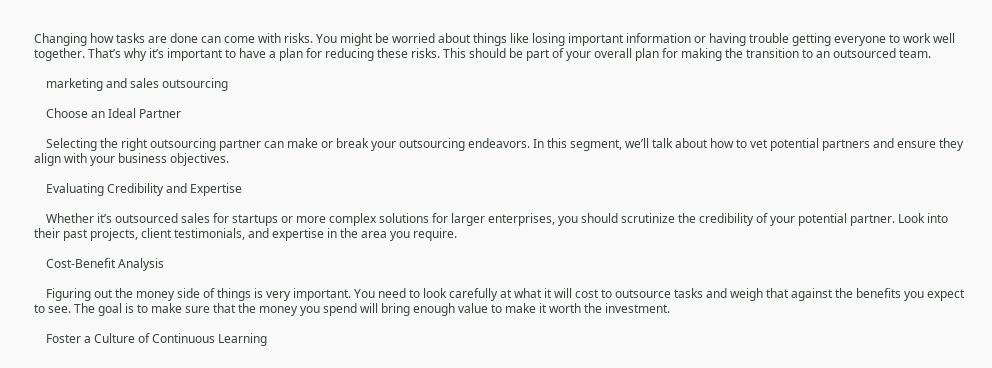Changing how tasks are done can come with risks. You might be worried about things like losing important information or having trouble getting everyone to work well together. That’s why it’s important to have a plan for reducing these risks. This should be part of your overall plan for making the transition to an outsourced team.

    marketing and sales outsourcing

    Choose an Ideal Partner

    Selecting the right outsourcing partner can make or break your outsourcing endeavors. In this segment, we’ll talk about how to vet potential partners and ensure they align with your business objectives.

    Evaluating Credibility and Expertise

    Whether it’s outsourced sales for startups or more complex solutions for larger enterprises, you should scrutinize the credibility of your potential partner. Look into their past projects, client testimonials, and expertise in the area you require.

    Cost-Benefit Analysis

    Figuring out the money side of things is very important. You need to look carefully at what it will cost to outsource tasks and weigh that against the benefits you expect to see. The goal is to make sure that the money you spend will bring enough value to make it worth the investment.

    Foster a Culture of Continuous Learning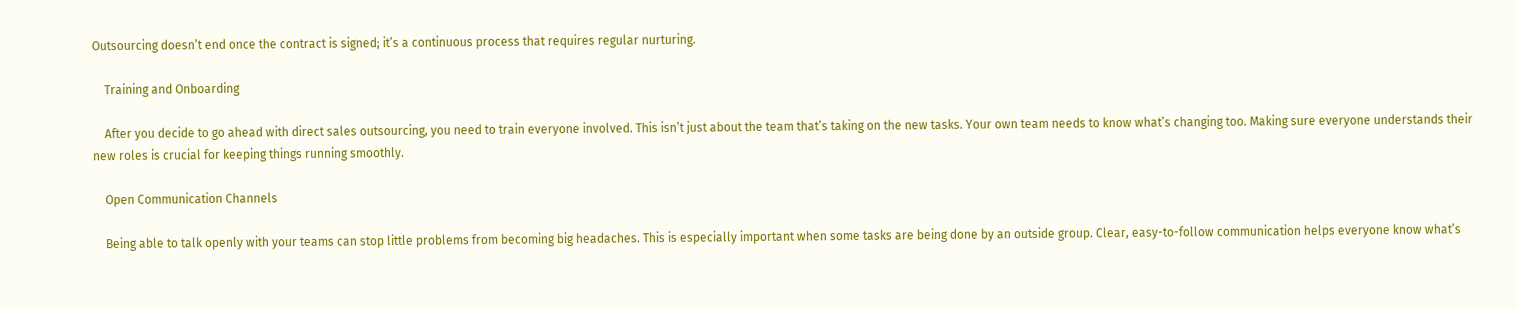Outsourcing doesn’t end once the contract is signed; it’s a continuous process that requires regular nurturing.

    Training and Onboarding

    After you decide to go ahead with direct sales outsourcing, you need to train everyone involved. This isn’t just about the team that’s taking on the new tasks. Your own team needs to know what’s changing too. Making sure everyone understands their new roles is crucial for keeping things running smoothly.

    Open Communication Channels

    Being able to talk openly with your teams can stop little problems from becoming big headaches. This is especially important when some tasks are being done by an outside group. Clear, easy-to-follow communication helps everyone know what’s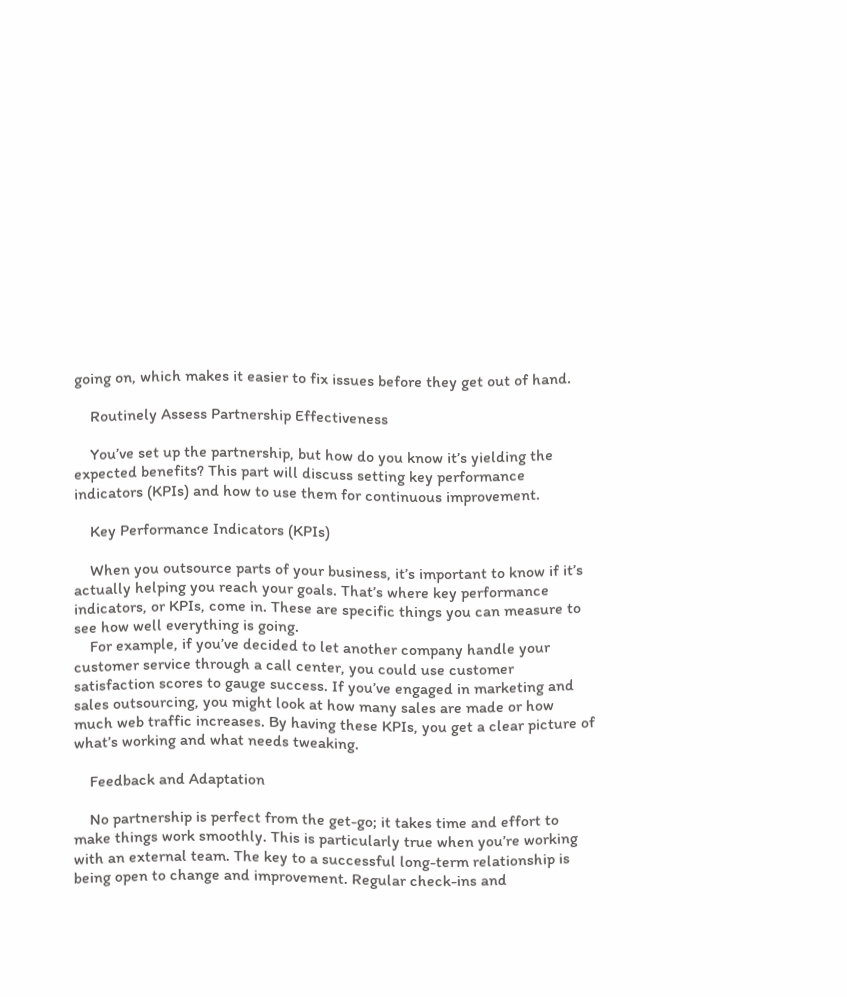going on, which makes it easier to fix issues before they get out of hand.

    Routinely Assess Partnership Effectiveness

    You’ve set up the partnership, but how do you know it’s yielding the expected benefits? This part will discuss setting key performance indicators (KPIs) and how to use them for continuous improvement.

    Key Performance Indicators (KPIs)

    When you outsource parts of your business, it’s important to know if it’s actually helping you reach your goals. That’s where key performance indicators, or KPIs, come in. These are specific things you can measure to see how well everything is going.
    For example, if you’ve decided to let another company handle your customer service through a call center, you could use customer satisfaction scores to gauge success. If you’ve engaged in marketing and sales outsourcing, you might look at how many sales are made or how much web traffic increases. By having these KPIs, you get a clear picture of what’s working and what needs tweaking.

    Feedback and Adaptation

    No partnership is perfect from the get-go; it takes time and effort to make things work smoothly. This is particularly true when you’re working with an external team. The key to a successful long-term relationship is being open to change and improvement. Regular check-ins and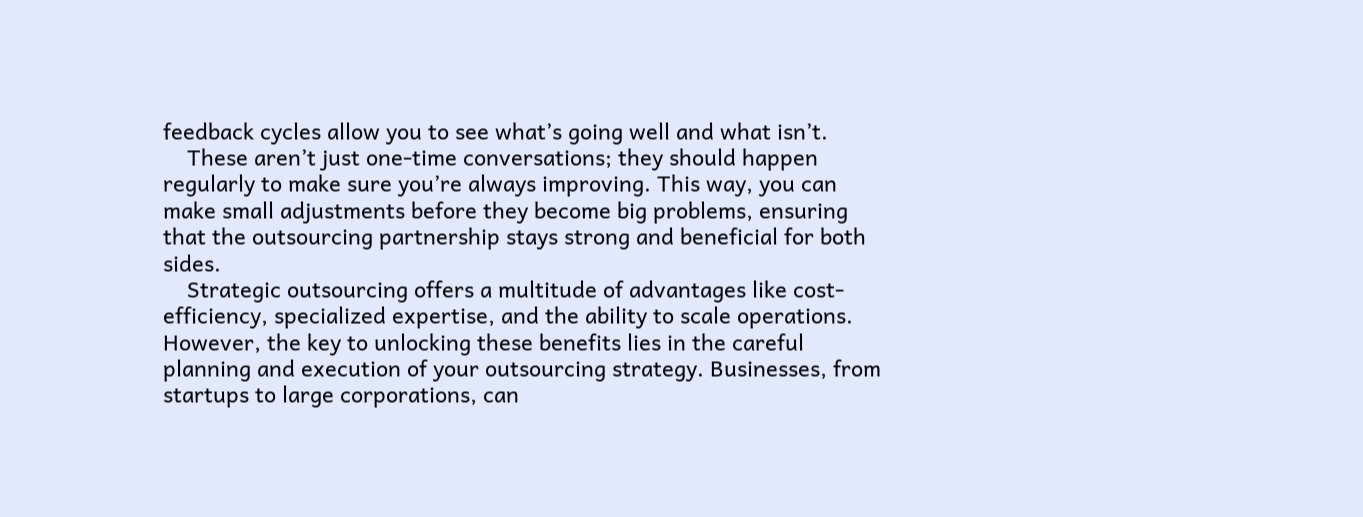feedback cycles allow you to see what’s going well and what isn’t.
    These aren’t just one-time conversations; they should happen regularly to make sure you’re always improving. This way, you can make small adjustments before they become big problems, ensuring that the outsourcing partnership stays strong and beneficial for both sides.
    Strategic outsourcing offers a multitude of advantages like cost-efficiency, specialized expertise, and the ability to scale operations. However, the key to unlocking these benefits lies in the careful planning and execution of your outsourcing strategy. Businesses, from startups to large corporations, can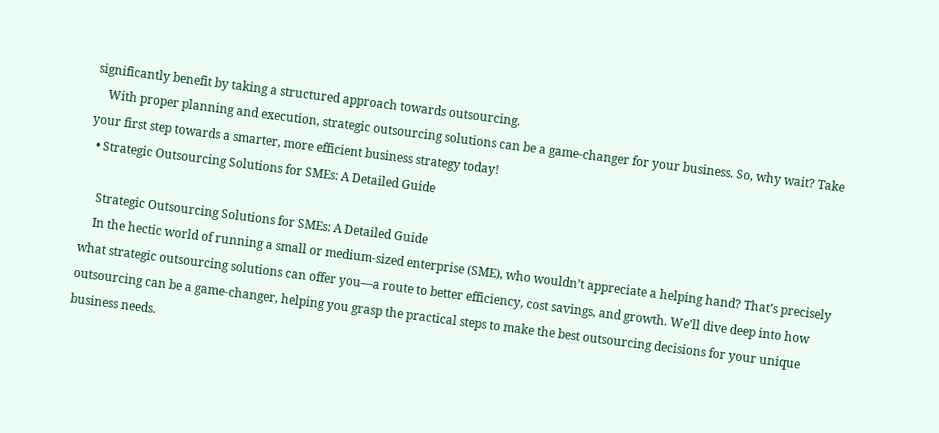significantly benefit by taking a structured approach towards outsourcing.
    With proper planning and execution, strategic outsourcing solutions can be a game-changer for your business. So, why wait? Take your first step towards a smarter, more efficient business strategy today!
  • Strategic Outsourcing Solutions for SMEs: A Detailed Guide

    Strategic Outsourcing Solutions for SMEs: A Detailed Guide
    In the hectic world of running a small or medium-sized enterprise (SME), who wouldn’t appreciate a helping hand? That’s precisely what strategic outsourcing solutions can offer you—a route to better efficiency, cost savings, and growth. We’ll dive deep into how outsourcing can be a game-changer, helping you grasp the practical steps to make the best outsourcing decisions for your unique business needs.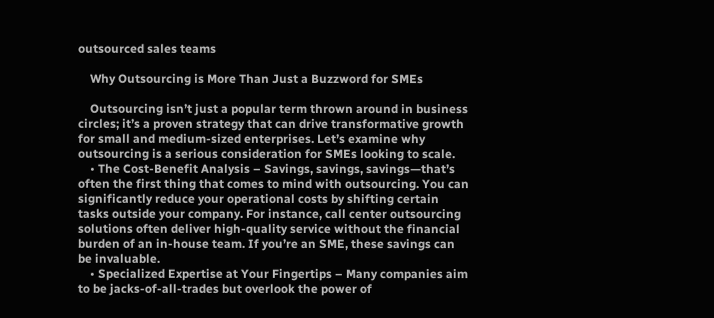outsourced sales teams

    Why Outsourcing is More Than Just a Buzzword for SMEs

    Outsourcing isn’t just a popular term thrown around in business circles; it’s a proven strategy that can drive transformative growth for small and medium-sized enterprises. Let’s examine why outsourcing is a serious consideration for SMEs looking to scale.
    • The Cost-Benefit Analysis – Savings, savings, savings—that’s often the first thing that comes to mind with outsourcing. You can significantly reduce your operational costs by shifting certain tasks outside your company. For instance, call center outsourcing solutions often deliver high-quality service without the financial burden of an in-house team. If you’re an SME, these savings can be invaluable.
    • Specialized Expertise at Your Fingertips – Many companies aim to be jacks-of-all-trades but overlook the power of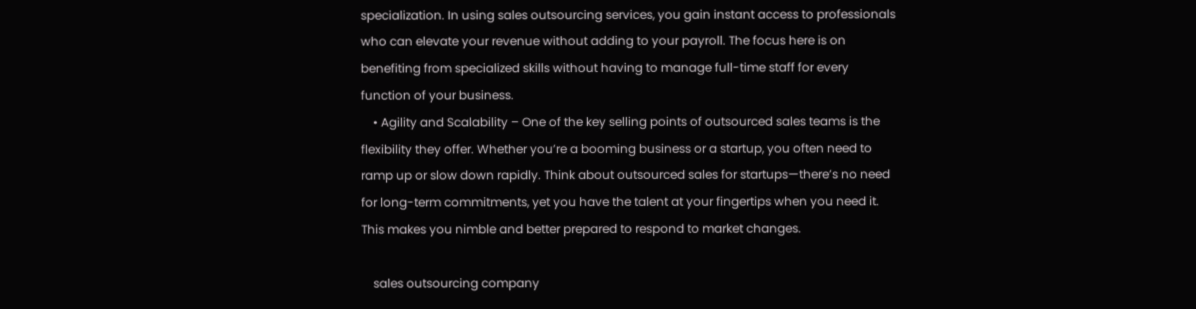specialization. In using sales outsourcing services, you gain instant access to professionals who can elevate your revenue without adding to your payroll. The focus here is on benefiting from specialized skills without having to manage full-time staff for every function of your business.
    • Agility and Scalability – One of the key selling points of outsourced sales teams is the flexibility they offer. Whether you’re a booming business or a startup, you often need to ramp up or slow down rapidly. Think about outsourced sales for startups—there’s no need for long-term commitments, yet you have the talent at your fingertips when you need it. This makes you nimble and better prepared to respond to market changes.

    sales outsourcing company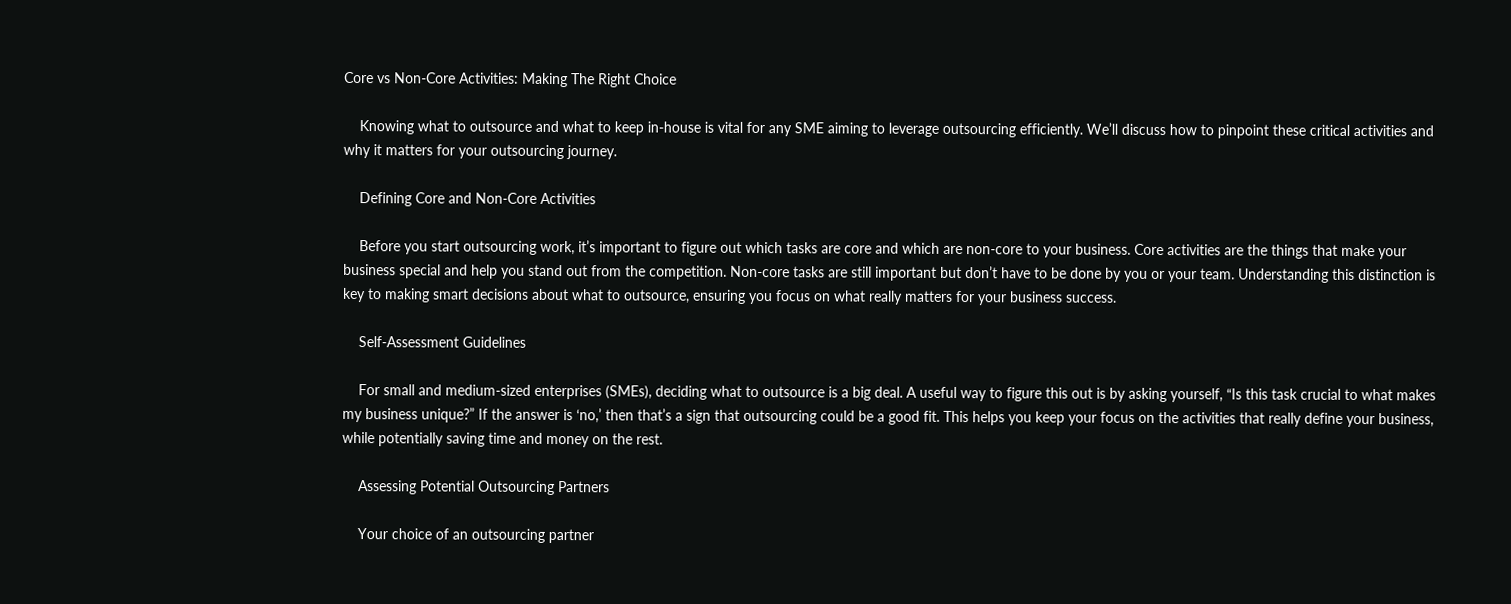Core vs Non-Core Activities: Making The Right Choice

    Knowing what to outsource and what to keep in-house is vital for any SME aiming to leverage outsourcing efficiently. We’ll discuss how to pinpoint these critical activities and why it matters for your outsourcing journey.

    Defining Core and Non-Core Activities

    Before you start outsourcing work, it’s important to figure out which tasks are core and which are non-core to your business. Core activities are the things that make your business special and help you stand out from the competition. Non-core tasks are still important but don’t have to be done by you or your team. Understanding this distinction is key to making smart decisions about what to outsource, ensuring you focus on what really matters for your business success.

    Self-Assessment Guidelines

    For small and medium-sized enterprises (SMEs), deciding what to outsource is a big deal. A useful way to figure this out is by asking yourself, “Is this task crucial to what makes my business unique?” If the answer is ‘no,’ then that’s a sign that outsourcing could be a good fit. This helps you keep your focus on the activities that really define your business, while potentially saving time and money on the rest.

    Assessing Potential Outsourcing Partners

    Your choice of an outsourcing partner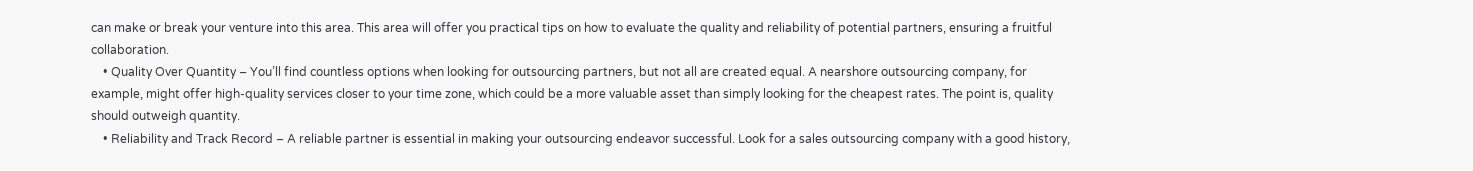can make or break your venture into this area. This area will offer you practical tips on how to evaluate the quality and reliability of potential partners, ensuring a fruitful collaboration.
    • Quality Over Quantity – You’ll find countless options when looking for outsourcing partners, but not all are created equal. A nearshore outsourcing company, for example, might offer high-quality services closer to your time zone, which could be a more valuable asset than simply looking for the cheapest rates. The point is, quality should outweigh quantity.
    • Reliability and Track Record – A reliable partner is essential in making your outsourcing endeavor successful. Look for a sales outsourcing company with a good history,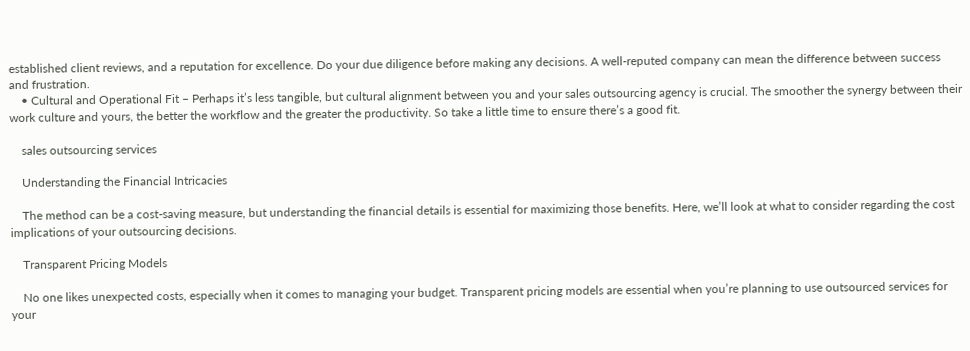established client reviews, and a reputation for excellence. Do your due diligence before making any decisions. A well-reputed company can mean the difference between success and frustration.
    • Cultural and Operational Fit – Perhaps it’s less tangible, but cultural alignment between you and your sales outsourcing agency is crucial. The smoother the synergy between their work culture and yours, the better the workflow and the greater the productivity. So take a little time to ensure there’s a good fit.

    sales outsourcing services

    Understanding the Financial Intricacies

    The method can be a cost-saving measure, but understanding the financial details is essential for maximizing those benefits. Here, we’ll look at what to consider regarding the cost implications of your outsourcing decisions.

    Transparent Pricing Models

    No one likes unexpected costs, especially when it comes to managing your budget. Transparent pricing models are essential when you’re planning to use outsourced services for your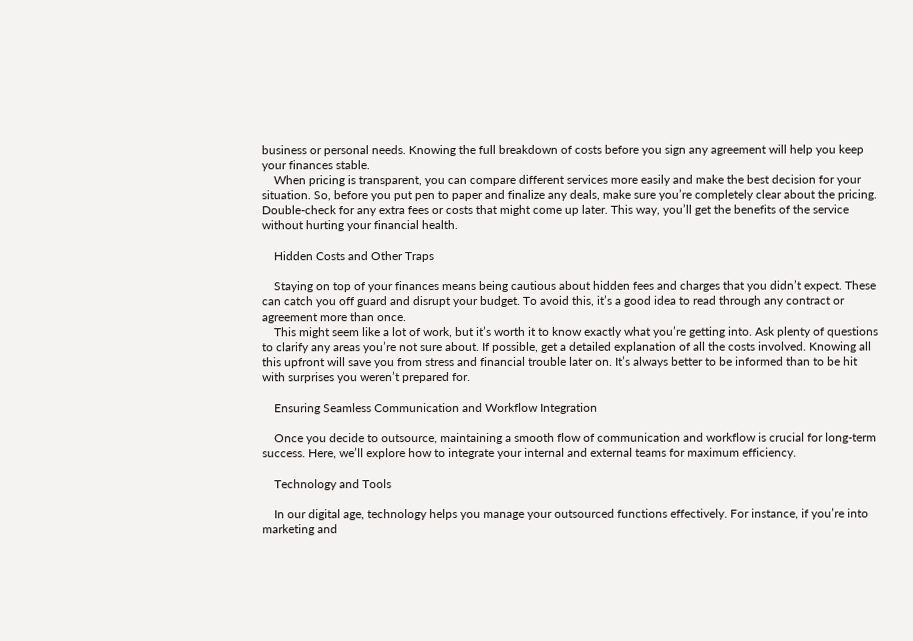business or personal needs. Knowing the full breakdown of costs before you sign any agreement will help you keep your finances stable.
    When pricing is transparent, you can compare different services more easily and make the best decision for your situation. So, before you put pen to paper and finalize any deals, make sure you’re completely clear about the pricing. Double-check for any extra fees or costs that might come up later. This way, you’ll get the benefits of the service without hurting your financial health.

    Hidden Costs and Other Traps

    Staying on top of your finances means being cautious about hidden fees and charges that you didn’t expect. These can catch you off guard and disrupt your budget. To avoid this, it’s a good idea to read through any contract or agreement more than once.
    This might seem like a lot of work, but it’s worth it to know exactly what you’re getting into. Ask plenty of questions to clarify any areas you’re not sure about. If possible, get a detailed explanation of all the costs involved. Knowing all this upfront will save you from stress and financial trouble later on. It’s always better to be informed than to be hit with surprises you weren’t prepared for.

    Ensuring Seamless Communication and Workflow Integration

    Once you decide to outsource, maintaining a smooth flow of communication and workflow is crucial for long-term success. Here, we’ll explore how to integrate your internal and external teams for maximum efficiency.

    Technology and Tools

    In our digital age, technology helps you manage your outsourced functions effectively. For instance, if you’re into marketing and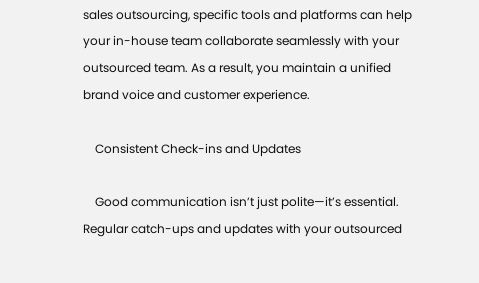sales outsourcing, specific tools and platforms can help your in-house team collaborate seamlessly with your outsourced team. As a result, you maintain a unified brand voice and customer experience.

    Consistent Check-ins and Updates

    Good communication isn’t just polite—it’s essential. Regular catch-ups and updates with your outsourced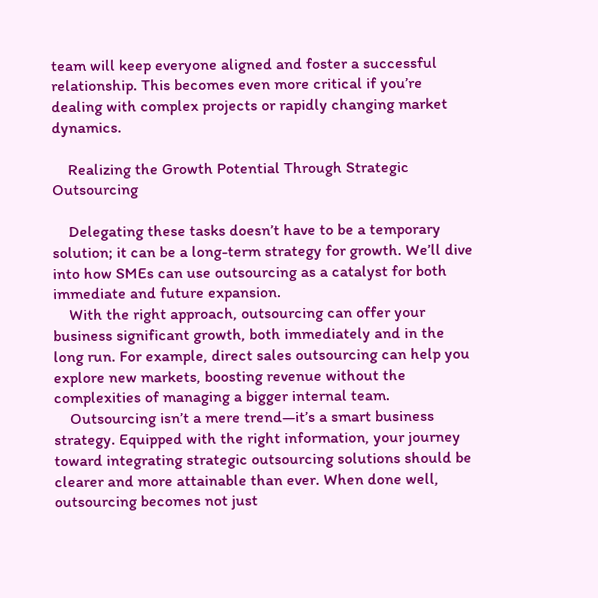team will keep everyone aligned and foster a successful relationship. This becomes even more critical if you’re dealing with complex projects or rapidly changing market dynamics.

    Realizing the Growth Potential Through Strategic Outsourcing

    Delegating these tasks doesn’t have to be a temporary solution; it can be a long-term strategy for growth. We’ll dive into how SMEs can use outsourcing as a catalyst for both immediate and future expansion.
    With the right approach, outsourcing can offer your business significant growth, both immediately and in the long run. For example, direct sales outsourcing can help you explore new markets, boosting revenue without the complexities of managing a bigger internal team.
    Outsourcing isn’t a mere trend—it’s a smart business strategy. Equipped with the right information, your journey toward integrating strategic outsourcing solutions should be clearer and more attainable than ever. When done well, outsourcing becomes not just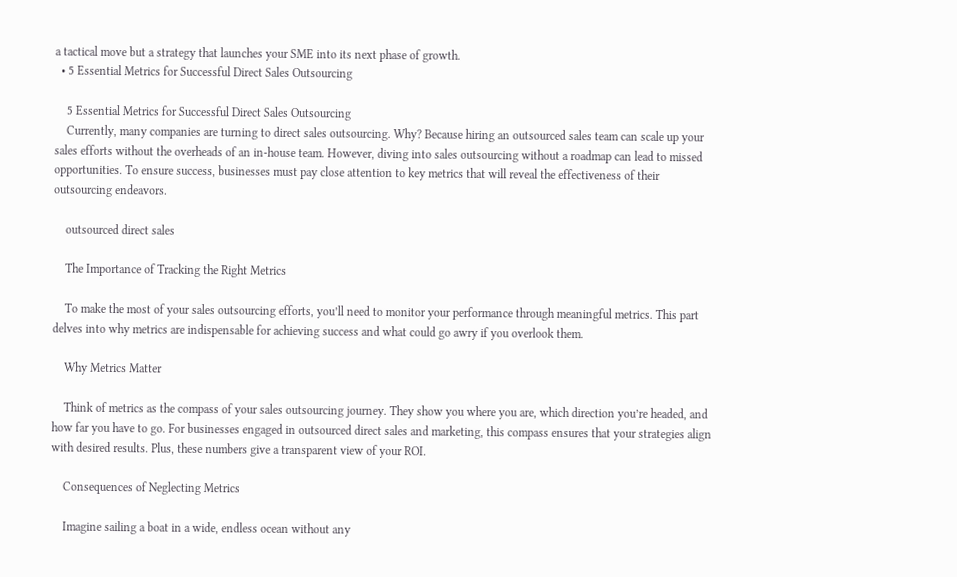a tactical move but a strategy that launches your SME into its next phase of growth.
  • 5 Essential Metrics for Successful Direct Sales Outsourcing

    5 Essential Metrics for Successful Direct Sales Outsourcing
    Currently, many companies are turning to direct sales outsourcing. Why? Because hiring an outsourced sales team can scale up your sales efforts without the overheads of an in-house team. However, diving into sales outsourcing without a roadmap can lead to missed opportunities. To ensure success, businesses must pay close attention to key metrics that will reveal the effectiveness of their outsourcing endeavors.

    outsourced direct sales

    The Importance of Tracking the Right Metrics

    To make the most of your sales outsourcing efforts, you’ll need to monitor your performance through meaningful metrics. This part delves into why metrics are indispensable for achieving success and what could go awry if you overlook them.

    Why Metrics Matter

    Think of metrics as the compass of your sales outsourcing journey. They show you where you are, which direction you’re headed, and how far you have to go. For businesses engaged in outsourced direct sales and marketing, this compass ensures that your strategies align with desired results. Plus, these numbers give a transparent view of your ROI.

    Consequences of Neglecting Metrics

    Imagine sailing a boat in a wide, endless ocean without any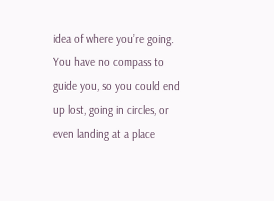idea of where you’re going. You have no compass to guide you, so you could end up lost, going in circles, or even landing at a place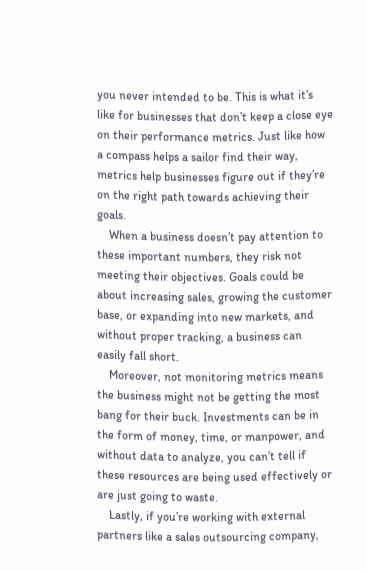you never intended to be. This is what it’s like for businesses that don’t keep a close eye on their performance metrics. Just like how a compass helps a sailor find their way, metrics help businesses figure out if they’re on the right path towards achieving their goals.
    When a business doesn’t pay attention to these important numbers, they risk not meeting their objectives. Goals could be about increasing sales, growing the customer base, or expanding into new markets, and without proper tracking, a business can easily fall short.
    Moreover, not monitoring metrics means the business might not be getting the most bang for their buck. Investments can be in the form of money, time, or manpower, and without data to analyze, you can’t tell if these resources are being used effectively or are just going to waste.
    Lastly, if you’re working with external partners like a sales outsourcing company,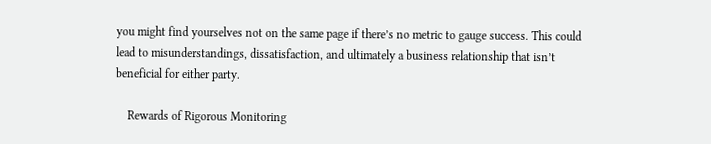you might find yourselves not on the same page if there’s no metric to gauge success. This could lead to misunderstandings, dissatisfaction, and ultimately a business relationship that isn’t beneficial for either party.

    Rewards of Rigorous Monitoring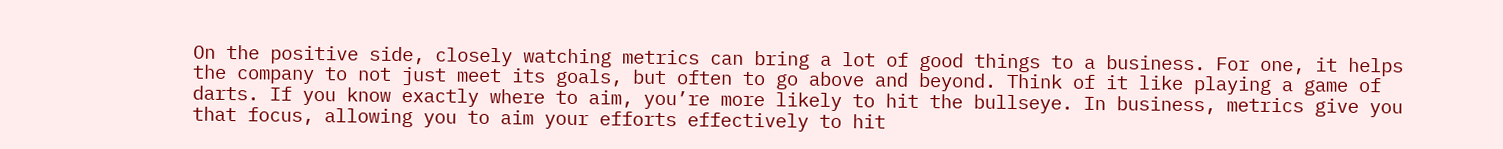On the positive side, closely watching metrics can bring a lot of good things to a business. For one, it helps the company to not just meet its goals, but often to go above and beyond. Think of it like playing a game of darts. If you know exactly where to aim, you’re more likely to hit the bullseye. In business, metrics give you that focus, allowing you to aim your efforts effectively to hit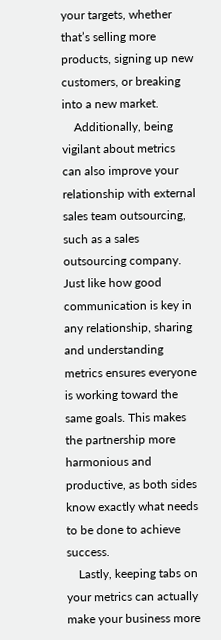your targets, whether that’s selling more products, signing up new customers, or breaking into a new market.
    Additionally, being vigilant about metrics can also improve your relationship with external sales team outsourcing, such as a sales outsourcing company. Just like how good communication is key in any relationship, sharing and understanding metrics ensures everyone is working toward the same goals. This makes the partnership more harmonious and productive, as both sides know exactly what needs to be done to achieve success.
    Lastly, keeping tabs on your metrics can actually make your business more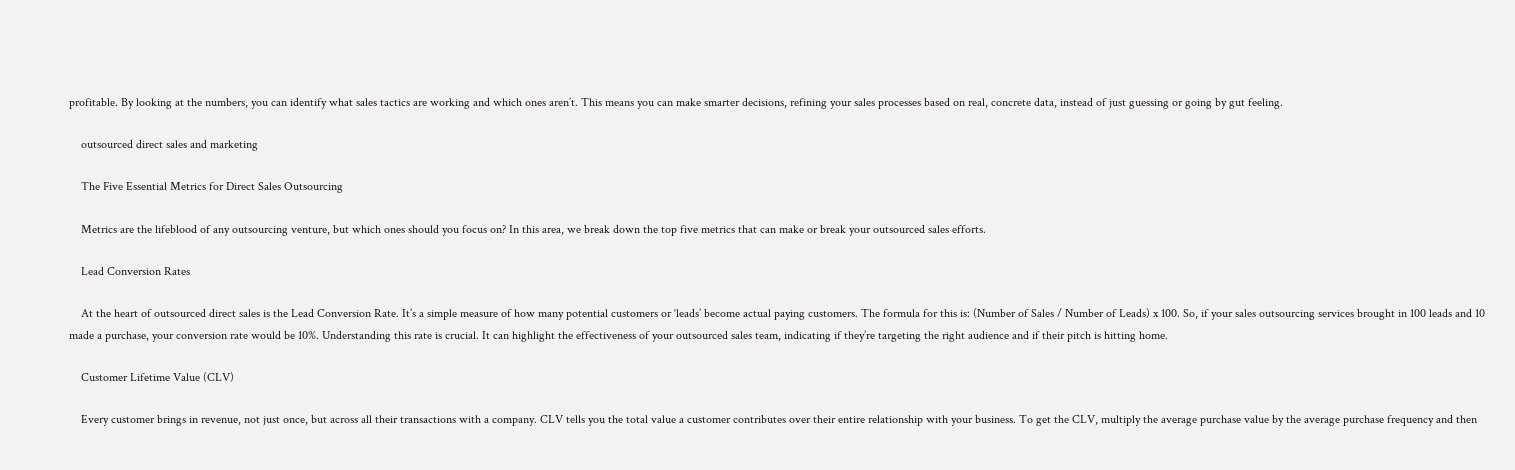profitable. By looking at the numbers, you can identify what sales tactics are working and which ones aren’t. This means you can make smarter decisions, refining your sales processes based on real, concrete data, instead of just guessing or going by gut feeling.

    outsourced direct sales and marketing

    The Five Essential Metrics for Direct Sales Outsourcing

    Metrics are the lifeblood of any outsourcing venture, but which ones should you focus on? In this area, we break down the top five metrics that can make or break your outsourced sales efforts.

    Lead Conversion Rates

    At the heart of outsourced direct sales is the Lead Conversion Rate. It’s a simple measure of how many potential customers or ‘leads’ become actual paying customers. The formula for this is: (Number of Sales / Number of Leads) x 100. So, if your sales outsourcing services brought in 100 leads and 10 made a purchase, your conversion rate would be 10%. Understanding this rate is crucial. It can highlight the effectiveness of your outsourced sales team, indicating if they’re targeting the right audience and if their pitch is hitting home.

    Customer Lifetime Value (CLV)

    Every customer brings in revenue, not just once, but across all their transactions with a company. CLV tells you the total value a customer contributes over their entire relationship with your business. To get the CLV, multiply the average purchase value by the average purchase frequency and then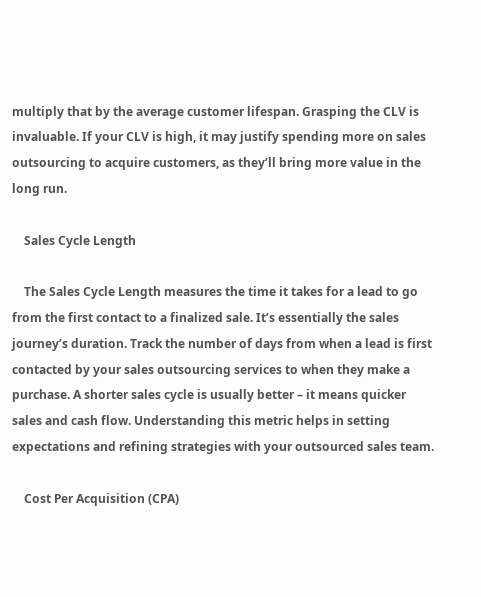multiply that by the average customer lifespan. Grasping the CLV is invaluable. If your CLV is high, it may justify spending more on sales outsourcing to acquire customers, as they’ll bring more value in the long run.

    Sales Cycle Length

    The Sales Cycle Length measures the time it takes for a lead to go from the first contact to a finalized sale. It’s essentially the sales journey’s duration. Track the number of days from when a lead is first contacted by your sales outsourcing services to when they make a purchase. A shorter sales cycle is usually better – it means quicker sales and cash flow. Understanding this metric helps in setting expectations and refining strategies with your outsourced sales team.

    Cost Per Acquisition (CPA)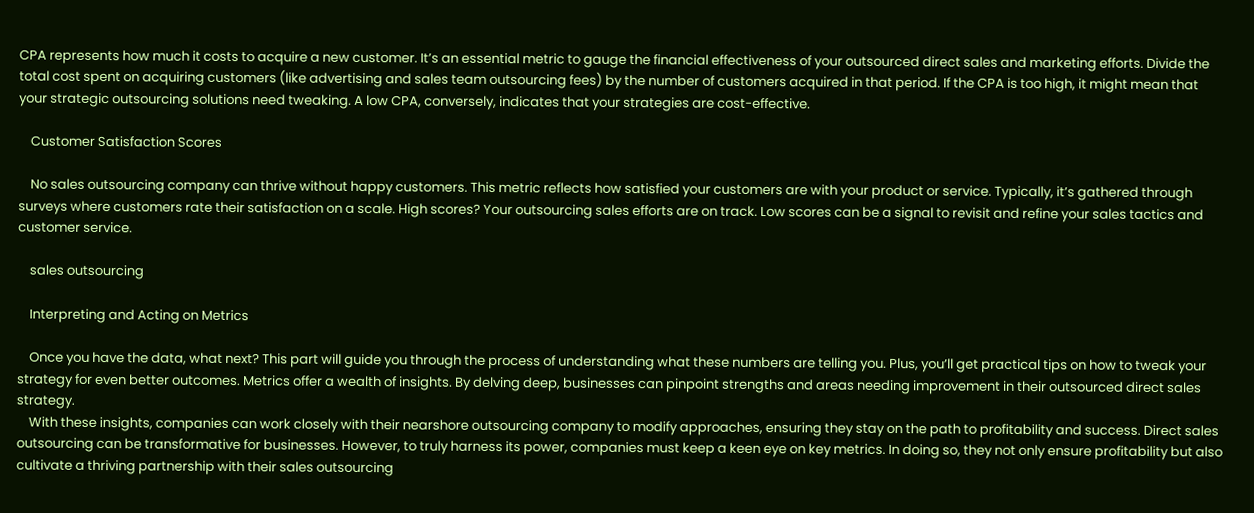CPA represents how much it costs to acquire a new customer. It’s an essential metric to gauge the financial effectiveness of your outsourced direct sales and marketing efforts. Divide the total cost spent on acquiring customers (like advertising and sales team outsourcing fees) by the number of customers acquired in that period. If the CPA is too high, it might mean that your strategic outsourcing solutions need tweaking. A low CPA, conversely, indicates that your strategies are cost-effective.

    Customer Satisfaction Scores

    No sales outsourcing company can thrive without happy customers. This metric reflects how satisfied your customers are with your product or service. Typically, it’s gathered through surveys where customers rate their satisfaction on a scale. High scores? Your outsourcing sales efforts are on track. Low scores can be a signal to revisit and refine your sales tactics and customer service.

    sales outsourcing

    Interpreting and Acting on Metrics

    Once you have the data, what next? This part will guide you through the process of understanding what these numbers are telling you. Plus, you’ll get practical tips on how to tweak your strategy for even better outcomes. Metrics offer a wealth of insights. By delving deep, businesses can pinpoint strengths and areas needing improvement in their outsourced direct sales strategy.
    With these insights, companies can work closely with their nearshore outsourcing company to modify approaches, ensuring they stay on the path to profitability and success. Direct sales outsourcing can be transformative for businesses. However, to truly harness its power, companies must keep a keen eye on key metrics. In doing so, they not only ensure profitability but also cultivate a thriving partnership with their sales outsourcing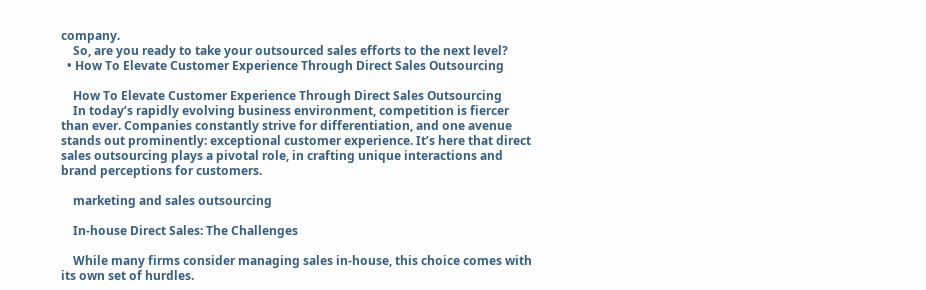company.
    So, are you ready to take your outsourced sales efforts to the next level?
  • How To Elevate Customer Experience Through Direct Sales Outsourcing

    How To Elevate Customer Experience Through Direct Sales Outsourcing
    In today’s rapidly evolving business environment, competition is fiercer than ever. Companies constantly strive for differentiation, and one avenue stands out prominently: exceptional customer experience. It’s here that direct sales outsourcing plays a pivotal role, in crafting unique interactions and brand perceptions for customers.

    marketing and sales outsourcing

    In-house Direct Sales: The Challenges

    While many firms consider managing sales in-house, this choice comes with its own set of hurdles.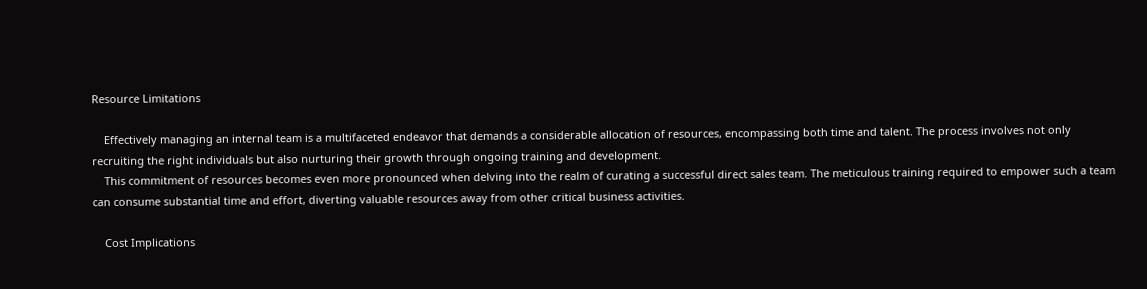Resource Limitations

    Effectively managing an internal team is a multifaceted endeavor that demands a considerable allocation of resources, encompassing both time and talent. The process involves not only recruiting the right individuals but also nurturing their growth through ongoing training and development.
    This commitment of resources becomes even more pronounced when delving into the realm of curating a successful direct sales team. The meticulous training required to empower such a team can consume substantial time and effort, diverting valuable resources away from other critical business activities.

    Cost Implications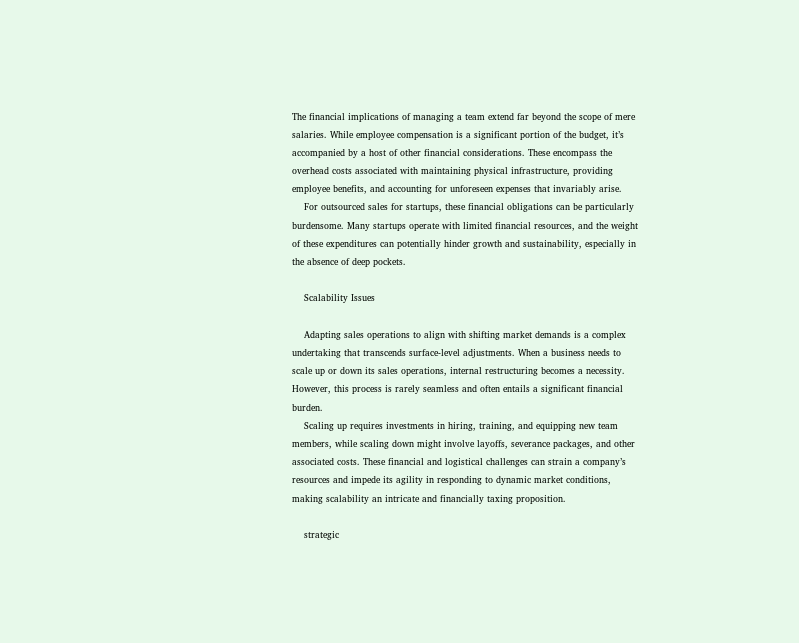The financial implications of managing a team extend far beyond the scope of mere salaries. While employee compensation is a significant portion of the budget, it’s accompanied by a host of other financial considerations. These encompass the overhead costs associated with maintaining physical infrastructure, providing employee benefits, and accounting for unforeseen expenses that invariably arise.
    For outsourced sales for startups, these financial obligations can be particularly burdensome. Many startups operate with limited financial resources, and the weight of these expenditures can potentially hinder growth and sustainability, especially in the absence of deep pockets.

    Scalability Issues

    Adapting sales operations to align with shifting market demands is a complex undertaking that transcends surface-level adjustments. When a business needs to scale up or down its sales operations, internal restructuring becomes a necessity. However, this process is rarely seamless and often entails a significant financial burden.
    Scaling up requires investments in hiring, training, and equipping new team members, while scaling down might involve layoffs, severance packages, and other associated costs. These financial and logistical challenges can strain a company’s resources and impede its agility in responding to dynamic market conditions, making scalability an intricate and financially taxing proposition.

    strategic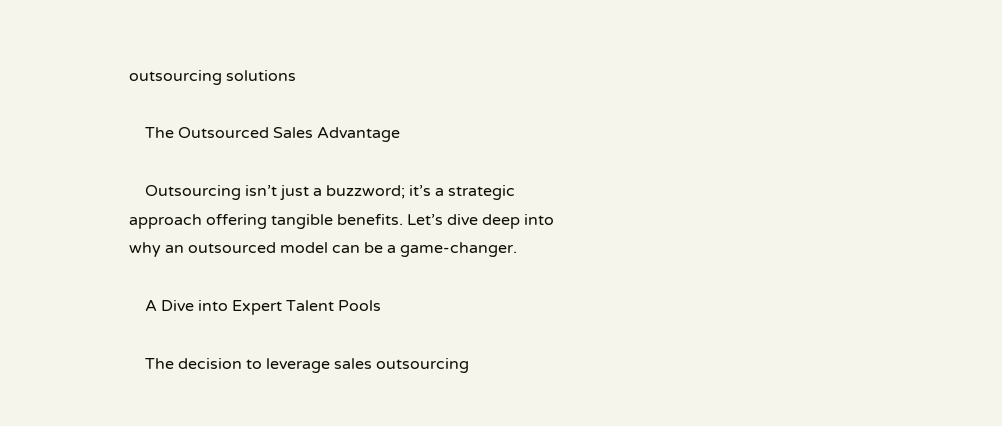outsourcing solutions

    The Outsourced Sales Advantage

    Outsourcing isn’t just a buzzword; it’s a strategic approach offering tangible benefits. Let’s dive deep into why an outsourced model can be a game-changer.

    A Dive into Expert Talent Pools

    The decision to leverage sales outsourcing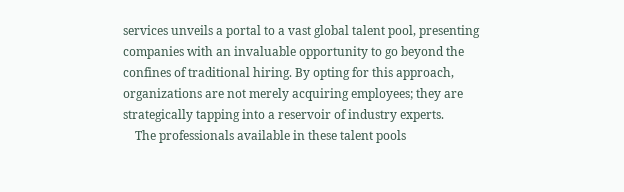services unveils a portal to a vast global talent pool, presenting companies with an invaluable opportunity to go beyond the confines of traditional hiring. By opting for this approach, organizations are not merely acquiring employees; they are strategically tapping into a reservoir of industry experts.
    The professionals available in these talent pools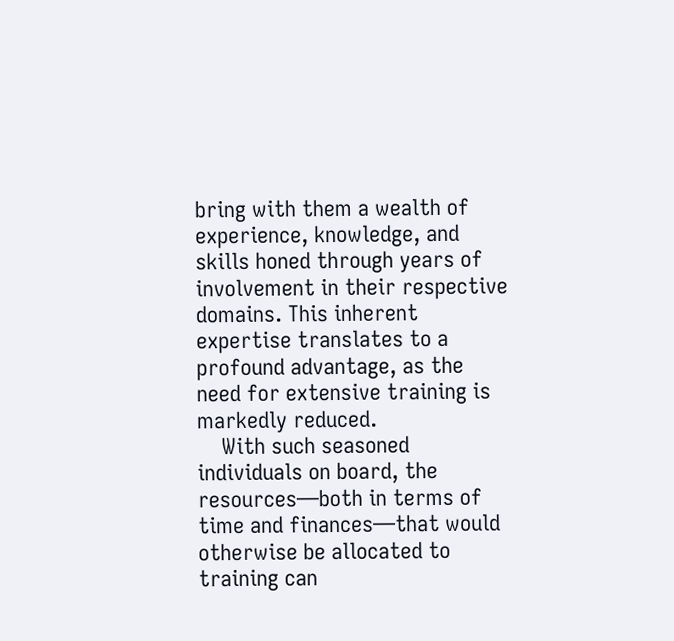bring with them a wealth of experience, knowledge, and skills honed through years of involvement in their respective domains. This inherent expertise translates to a profound advantage, as the need for extensive training is markedly reduced.
    With such seasoned individuals on board, the resources—both in terms of time and finances—that would otherwise be allocated to training can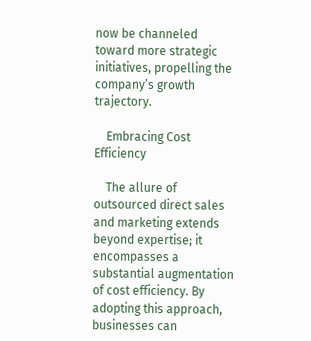now be channeled toward more strategic initiatives, propelling the company’s growth trajectory.

    Embracing Cost Efficiency

    The allure of outsourced direct sales and marketing extends beyond expertise; it encompasses a substantial augmentation of cost efficiency. By adopting this approach, businesses can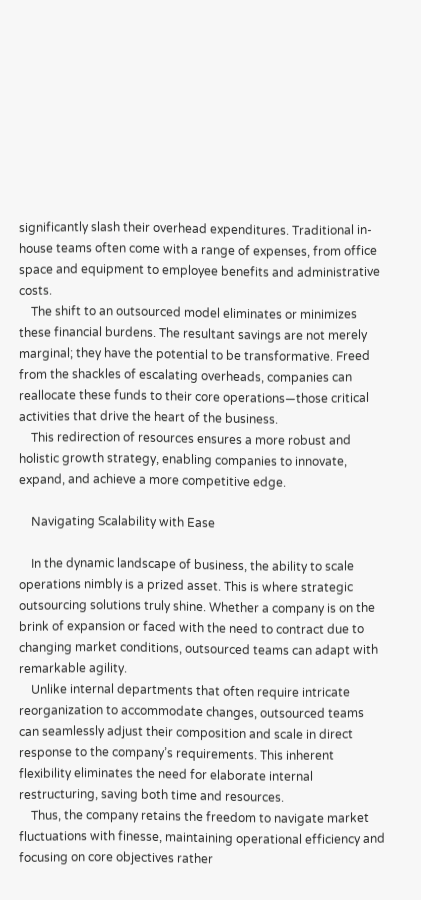significantly slash their overhead expenditures. Traditional in-house teams often come with a range of expenses, from office space and equipment to employee benefits and administrative costs.
    The shift to an outsourced model eliminates or minimizes these financial burdens. The resultant savings are not merely marginal; they have the potential to be transformative. Freed from the shackles of escalating overheads, companies can reallocate these funds to their core operations—those critical activities that drive the heart of the business.
    This redirection of resources ensures a more robust and holistic growth strategy, enabling companies to innovate, expand, and achieve a more competitive edge.

    Navigating Scalability with Ease

    In the dynamic landscape of business, the ability to scale operations nimbly is a prized asset. This is where strategic outsourcing solutions truly shine. Whether a company is on the brink of expansion or faced with the need to contract due to changing market conditions, outsourced teams can adapt with remarkable agility.
    Unlike internal departments that often require intricate reorganization to accommodate changes, outsourced teams can seamlessly adjust their composition and scale in direct response to the company’s requirements. This inherent flexibility eliminates the need for elaborate internal restructuring, saving both time and resources.
    Thus, the company retains the freedom to navigate market fluctuations with finesse, maintaining operational efficiency and focusing on core objectives rather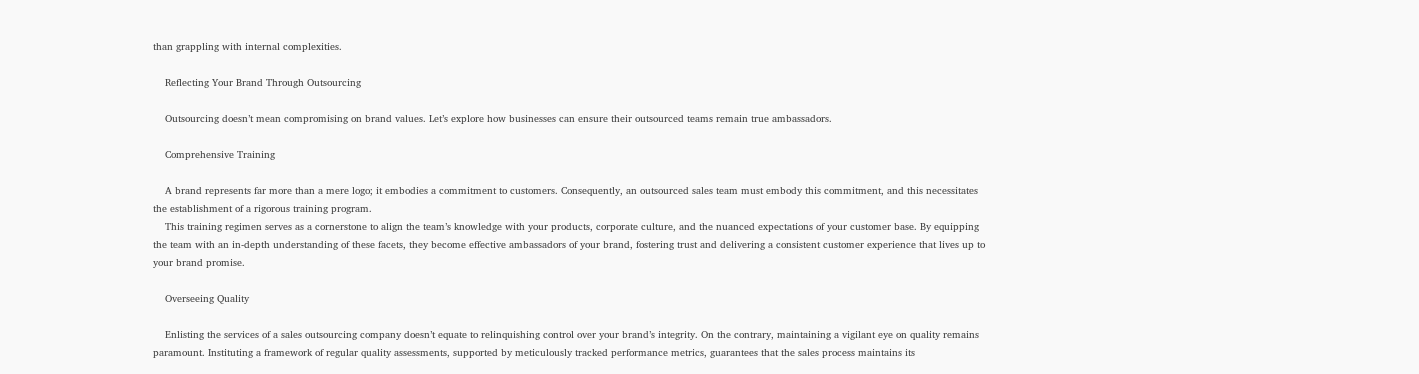than grappling with internal complexities.

    Reflecting Your Brand Through Outsourcing

    Outsourcing doesn’t mean compromising on brand values. Let’s explore how businesses can ensure their outsourced teams remain true ambassadors.

    Comprehensive Training

    A brand represents far more than a mere logo; it embodies a commitment to customers. Consequently, an outsourced sales team must embody this commitment, and this necessitates the establishment of a rigorous training program.
    This training regimen serves as a cornerstone to align the team’s knowledge with your products, corporate culture, and the nuanced expectations of your customer base. By equipping the team with an in-depth understanding of these facets, they become effective ambassadors of your brand, fostering trust and delivering a consistent customer experience that lives up to your brand promise.

    Overseeing Quality

    Enlisting the services of a sales outsourcing company doesn’t equate to relinquishing control over your brand’s integrity. On the contrary, maintaining a vigilant eye on quality remains paramount. Instituting a framework of regular quality assessments, supported by meticulously tracked performance metrics, guarantees that the sales process maintains its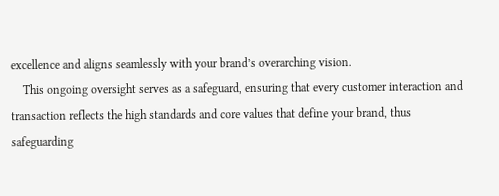excellence and aligns seamlessly with your brand’s overarching vision.
    This ongoing oversight serves as a safeguard, ensuring that every customer interaction and transaction reflects the high standards and core values that define your brand, thus safeguarding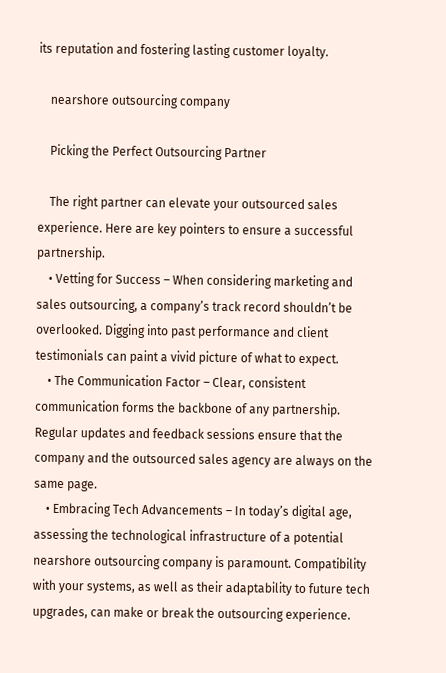its reputation and fostering lasting customer loyalty.

    nearshore outsourcing company

    Picking the Perfect Outsourcing Partner

    The right partner can elevate your outsourced sales experience. Here are key pointers to ensure a successful partnership.
    • Vetting for Success – When considering marketing and sales outsourcing, a company’s track record shouldn’t be overlooked. Digging into past performance and client testimonials can paint a vivid picture of what to expect.
    • The Communication Factor – Clear, consistent communication forms the backbone of any partnership. Regular updates and feedback sessions ensure that the company and the outsourced sales agency are always on the same page.
    • Embracing Tech Advancements – In today’s digital age, assessing the technological infrastructure of a potential nearshore outsourcing company is paramount. Compatibility with your systems, as well as their adaptability to future tech upgrades, can make or break the outsourcing experience.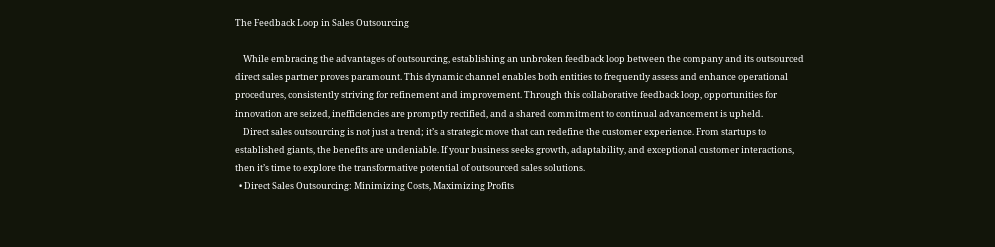The Feedback Loop in Sales Outsourcing

    While embracing the advantages of outsourcing, establishing an unbroken feedback loop between the company and its outsourced direct sales partner proves paramount. This dynamic channel enables both entities to frequently assess and enhance operational procedures, consistently striving for refinement and improvement. Through this collaborative feedback loop, opportunities for innovation are seized, inefficiencies are promptly rectified, and a shared commitment to continual advancement is upheld.
    Direct sales outsourcing is not just a trend; it’s a strategic move that can redefine the customer experience. From startups to established giants, the benefits are undeniable. If your business seeks growth, adaptability, and exceptional customer interactions, then it’s time to explore the transformative potential of outsourced sales solutions.
  • Direct Sales Outsourcing: Minimizing Costs, Maximizing Profits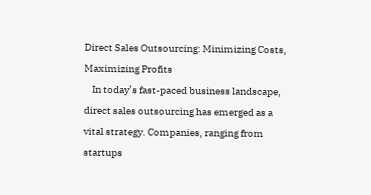Direct Sales Outsourcing: Minimizing Costs, Maximizing Profits
    In today’s fast-paced business landscape, direct sales outsourcing has emerged as a vital strategy. Companies, ranging from startups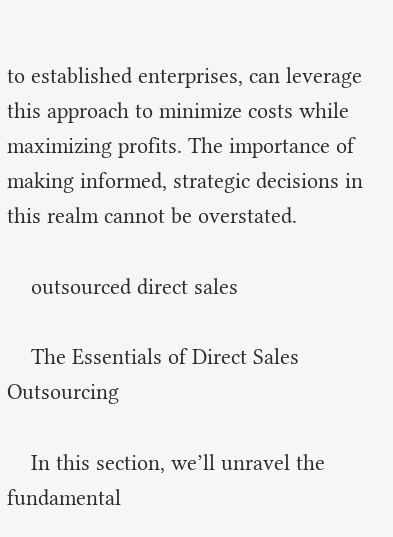to established enterprises, can leverage this approach to minimize costs while maximizing profits. The importance of making informed, strategic decisions in this realm cannot be overstated.

    outsourced direct sales

    The Essentials of Direct Sales Outsourcing

    In this section, we’ll unravel the fundamental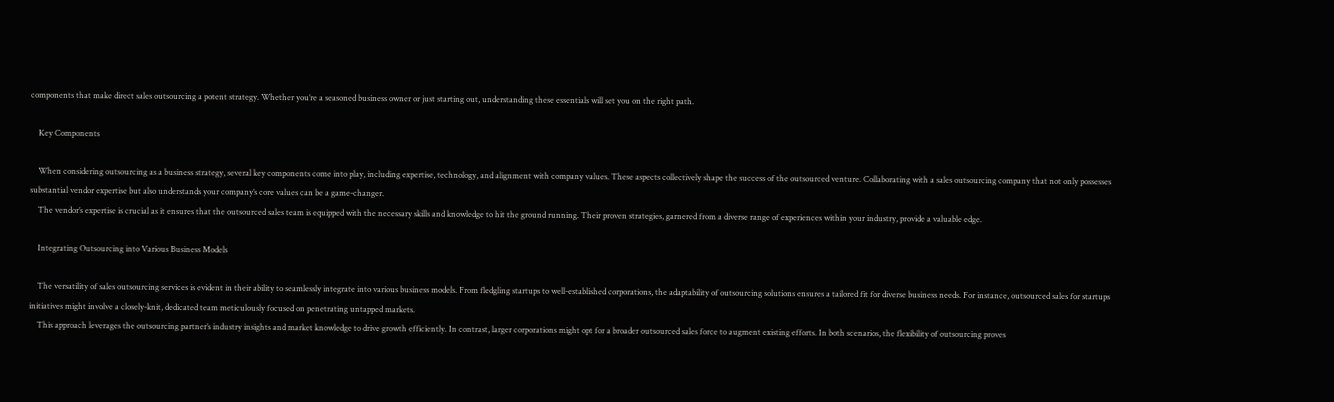components that make direct sales outsourcing a potent strategy. Whether you’re a seasoned business owner or just starting out, understanding these essentials will set you on the right path.

    Key Components

    When considering outsourcing as a business strategy, several key components come into play, including expertise, technology, and alignment with company values. These aspects collectively shape the success of the outsourced venture. Collaborating with a sales outsourcing company that not only possesses substantial vendor expertise but also understands your company’s core values can be a game-changer.
    The vendor’s expertise is crucial as it ensures that the outsourced sales team is equipped with the necessary skills and knowledge to hit the ground running. Their proven strategies, garnered from a diverse range of experiences within your industry, provide a valuable edge.

    Integrating Outsourcing into Various Business Models

    The versatility of sales outsourcing services is evident in their ability to seamlessly integrate into various business models. From fledgling startups to well-established corporations, the adaptability of outsourcing solutions ensures a tailored fit for diverse business needs. For instance, outsourced sales for startups initiatives might involve a closely-knit, dedicated team meticulously focused on penetrating untapped markets.
    This approach leverages the outsourcing partner’s industry insights and market knowledge to drive growth efficiently. In contrast, larger corporations might opt for a broader outsourced sales force to augment existing efforts. In both scenarios, the flexibility of outsourcing proves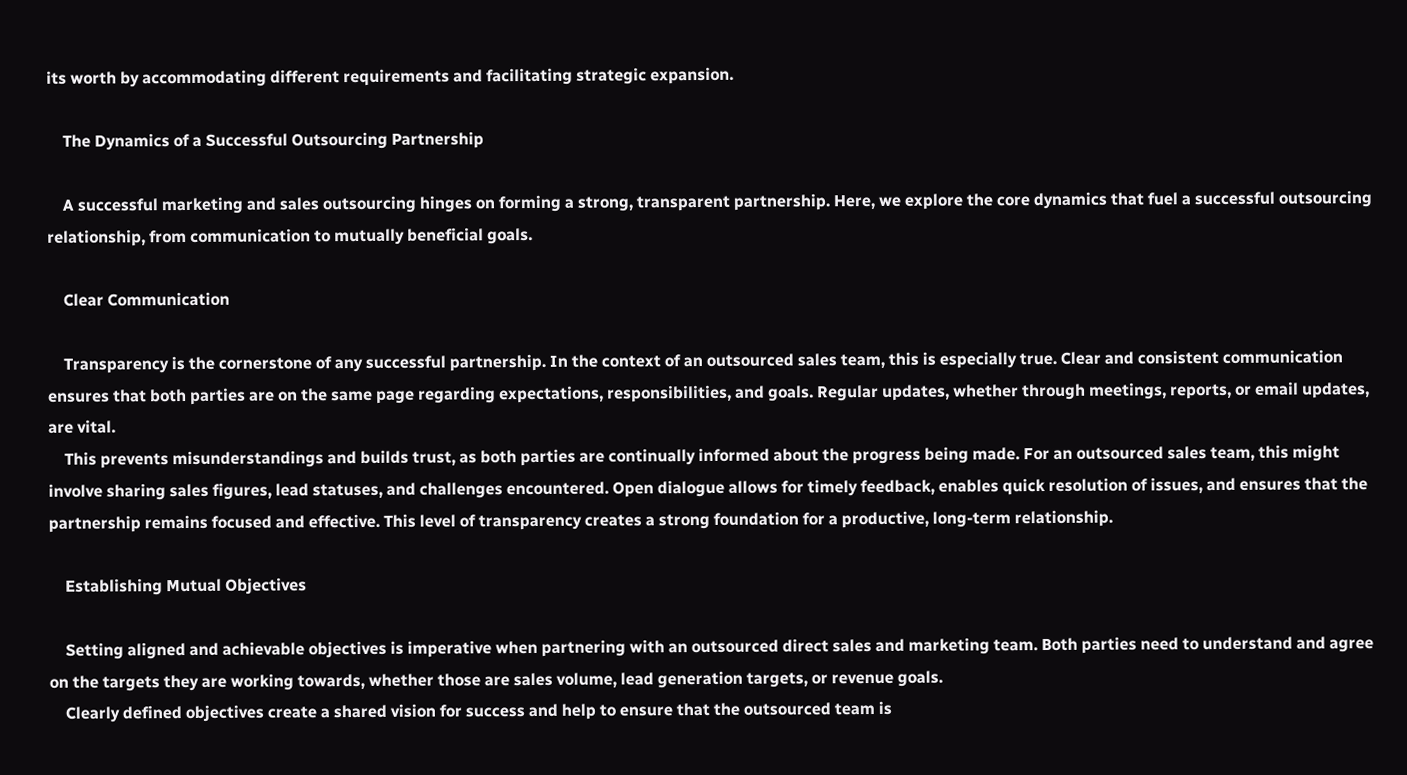its worth by accommodating different requirements and facilitating strategic expansion.

    The Dynamics of a Successful Outsourcing Partnership

    A successful marketing and sales outsourcing hinges on forming a strong, transparent partnership. Here, we explore the core dynamics that fuel a successful outsourcing relationship, from communication to mutually beneficial goals.

    Clear Communication

    Transparency is the cornerstone of any successful partnership. In the context of an outsourced sales team, this is especially true. Clear and consistent communication ensures that both parties are on the same page regarding expectations, responsibilities, and goals. Regular updates, whether through meetings, reports, or email updates, are vital.
    This prevents misunderstandings and builds trust, as both parties are continually informed about the progress being made. For an outsourced sales team, this might involve sharing sales figures, lead statuses, and challenges encountered. Open dialogue allows for timely feedback, enables quick resolution of issues, and ensures that the partnership remains focused and effective. This level of transparency creates a strong foundation for a productive, long-term relationship.

    Establishing Mutual Objectives

    Setting aligned and achievable objectives is imperative when partnering with an outsourced direct sales and marketing team. Both parties need to understand and agree on the targets they are working towards, whether those are sales volume, lead generation targets, or revenue goals.
    Clearly defined objectives create a shared vision for success and help to ensure that the outsourced team is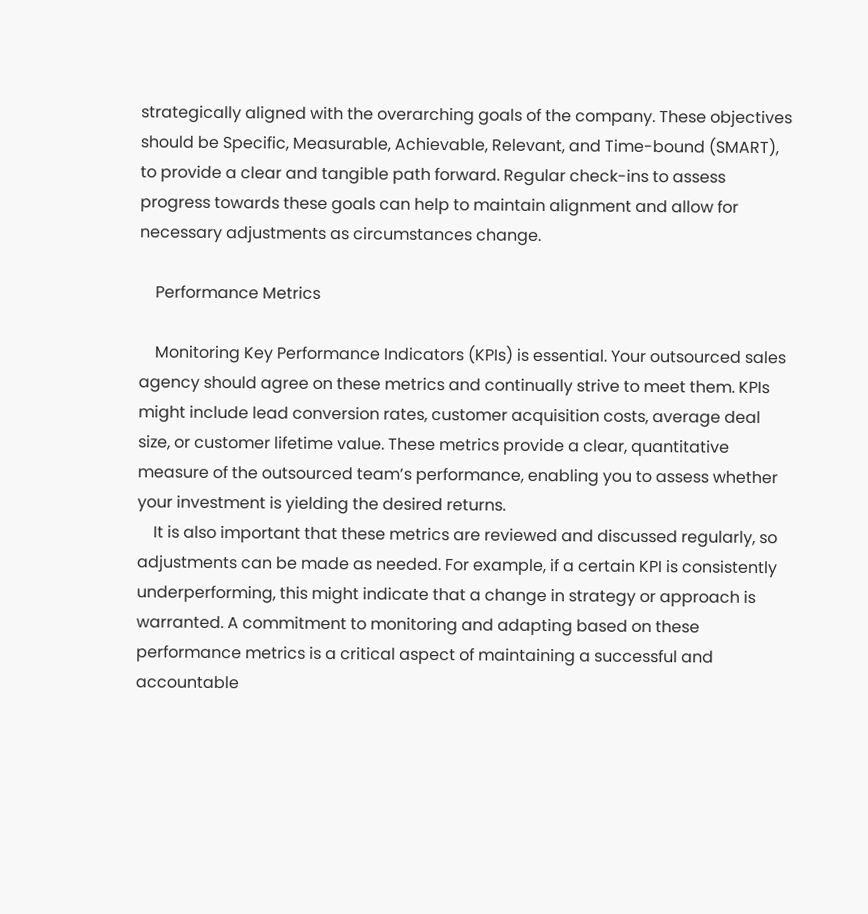strategically aligned with the overarching goals of the company. These objectives should be Specific, Measurable, Achievable, Relevant, and Time-bound (SMART), to provide a clear and tangible path forward. Regular check-ins to assess progress towards these goals can help to maintain alignment and allow for necessary adjustments as circumstances change.

    Performance Metrics

    Monitoring Key Performance Indicators (KPIs) is essential. Your outsourced sales agency should agree on these metrics and continually strive to meet them. KPIs might include lead conversion rates, customer acquisition costs, average deal size, or customer lifetime value. These metrics provide a clear, quantitative measure of the outsourced team’s performance, enabling you to assess whether your investment is yielding the desired returns.
    It is also important that these metrics are reviewed and discussed regularly, so adjustments can be made as needed. For example, if a certain KPI is consistently underperforming, this might indicate that a change in strategy or approach is warranted. A commitment to monitoring and adapting based on these performance metrics is a critical aspect of maintaining a successful and accountable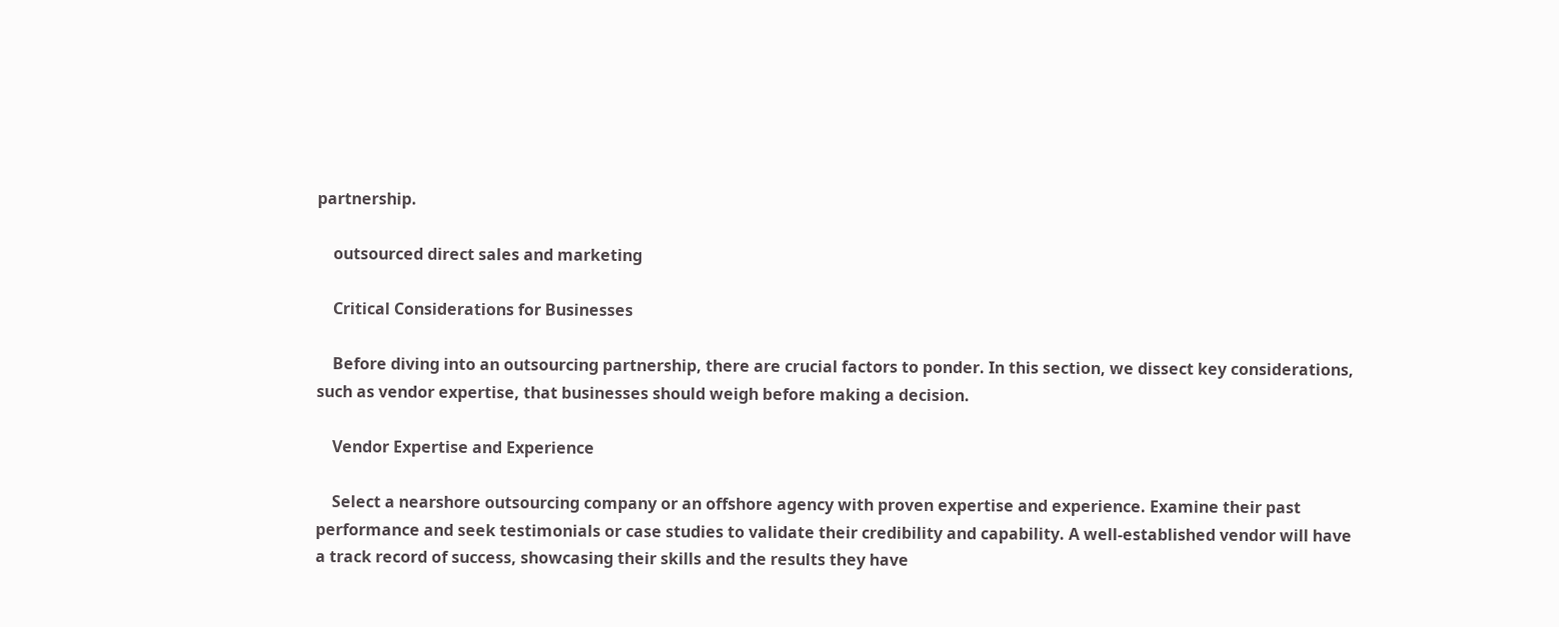partnership.

    outsourced direct sales and marketing

    Critical Considerations for Businesses

    Before diving into an outsourcing partnership, there are crucial factors to ponder. In this section, we dissect key considerations, such as vendor expertise, that businesses should weigh before making a decision.

    Vendor Expertise and Experience

    Select a nearshore outsourcing company or an offshore agency with proven expertise and experience. Examine their past performance and seek testimonials or case studies to validate their credibility and capability. A well-established vendor will have a track record of success, showcasing their skills and the results they have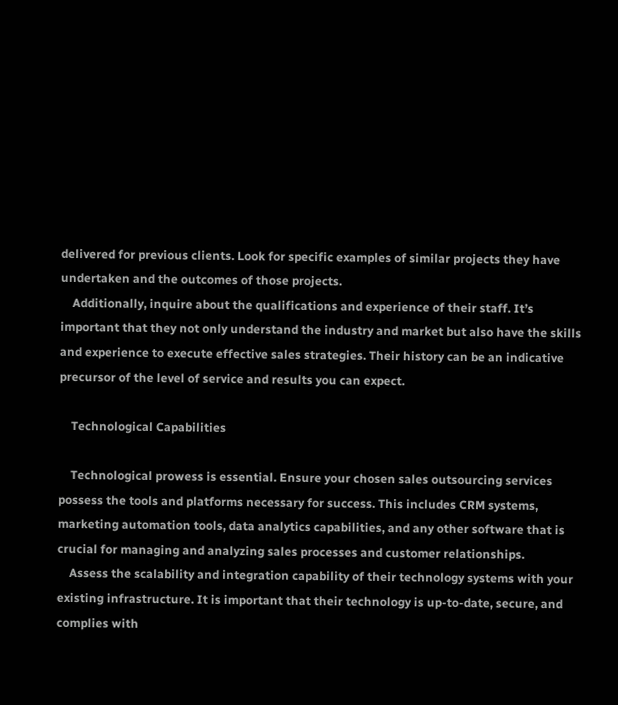delivered for previous clients. Look for specific examples of similar projects they have undertaken and the outcomes of those projects.
    Additionally, inquire about the qualifications and experience of their staff. It’s important that they not only understand the industry and market but also have the skills and experience to execute effective sales strategies. Their history can be an indicative precursor of the level of service and results you can expect.

    Technological Capabilities

    Technological prowess is essential. Ensure your chosen sales outsourcing services possess the tools and platforms necessary for success. This includes CRM systems, marketing automation tools, data analytics capabilities, and any other software that is crucial for managing and analyzing sales processes and customer relationships.
    Assess the scalability and integration capability of their technology systems with your existing infrastructure. It is important that their technology is up-to-date, secure, and complies with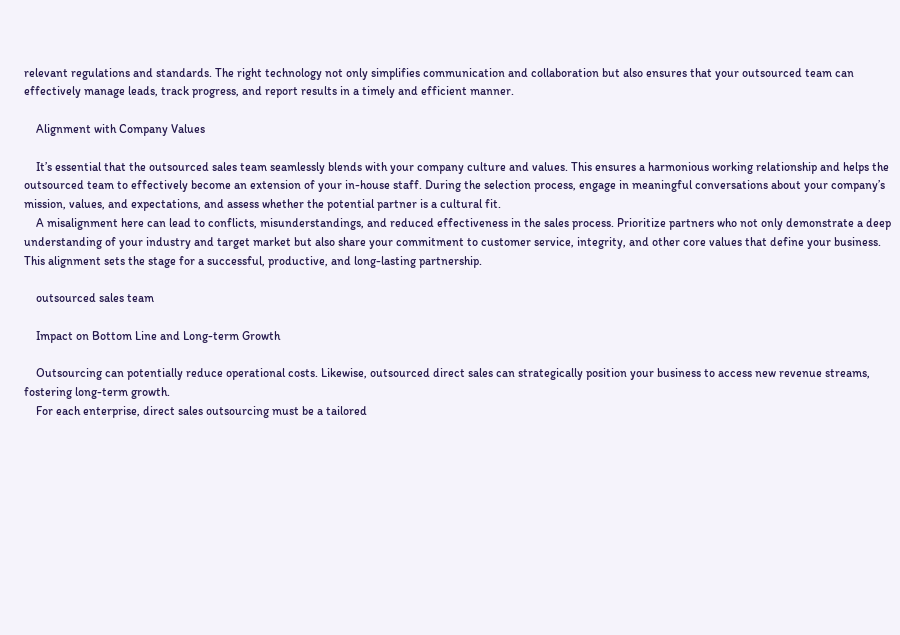relevant regulations and standards. The right technology not only simplifies communication and collaboration but also ensures that your outsourced team can effectively manage leads, track progress, and report results in a timely and efficient manner.

    Alignment with Company Values

    It’s essential that the outsourced sales team seamlessly blends with your company culture and values. This ensures a harmonious working relationship and helps the outsourced team to effectively become an extension of your in-house staff. During the selection process, engage in meaningful conversations about your company’s mission, values, and expectations, and assess whether the potential partner is a cultural fit.
    A misalignment here can lead to conflicts, misunderstandings, and reduced effectiveness in the sales process. Prioritize partners who not only demonstrate a deep understanding of your industry and target market but also share your commitment to customer service, integrity, and other core values that define your business. This alignment sets the stage for a successful, productive, and long-lasting partnership.

    outsourced sales team

    Impact on Bottom Line and Long-term Growth

    Outsourcing can potentially reduce operational costs. Likewise, outsourced direct sales can strategically position your business to access new revenue streams, fostering long-term growth.
    For each enterprise, direct sales outsourcing must be a tailored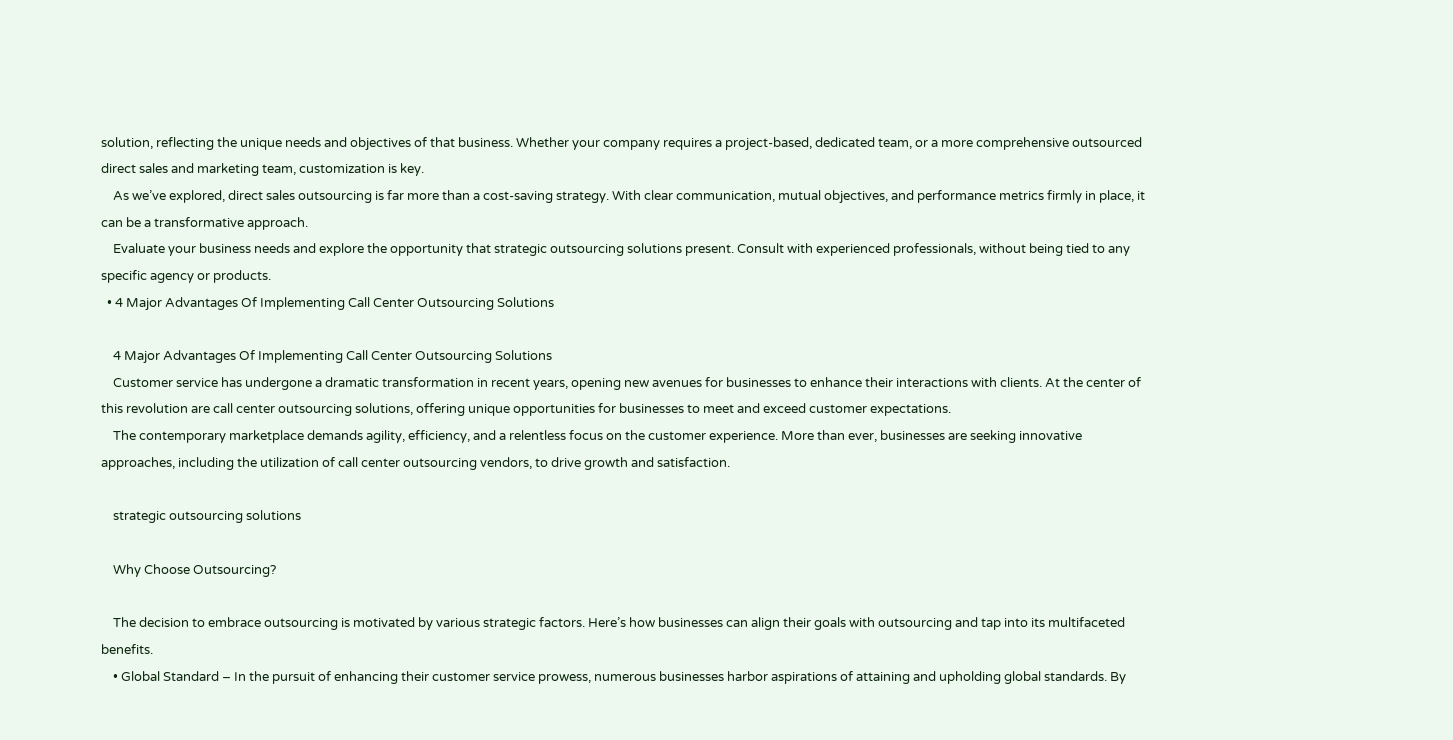solution, reflecting the unique needs and objectives of that business. Whether your company requires a project-based, dedicated team, or a more comprehensive outsourced direct sales and marketing team, customization is key.
    As we’ve explored, direct sales outsourcing is far more than a cost-saving strategy. With clear communication, mutual objectives, and performance metrics firmly in place, it can be a transformative approach.
    Evaluate your business needs and explore the opportunity that strategic outsourcing solutions present. Consult with experienced professionals, without being tied to any specific agency or products.
  • 4 Major Advantages Of Implementing Call Center Outsourcing Solutions

    4 Major Advantages Of Implementing Call Center Outsourcing Solutions
    Customer service has undergone a dramatic transformation in recent years, opening new avenues for businesses to enhance their interactions with clients. At the center of this revolution are call center outsourcing solutions, offering unique opportunities for businesses to meet and exceed customer expectations.
    The contemporary marketplace demands agility, efficiency, and a relentless focus on the customer experience. More than ever, businesses are seeking innovative approaches, including the utilization of call center outsourcing vendors, to drive growth and satisfaction.

    strategic outsourcing solutions

    Why Choose Outsourcing?

    The decision to embrace outsourcing is motivated by various strategic factors. Here’s how businesses can align their goals with outsourcing and tap into its multifaceted benefits.
    • Global Standard – In the pursuit of enhancing their customer service prowess, numerous businesses harbor aspirations of attaining and upholding global standards. By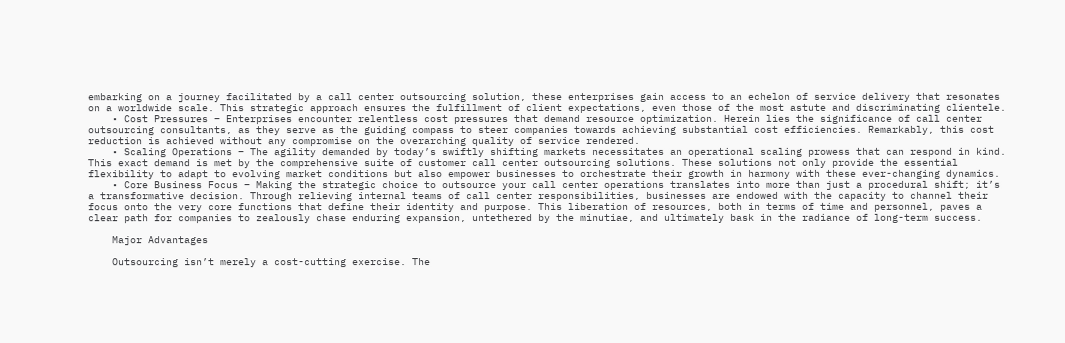embarking on a journey facilitated by a call center outsourcing solution, these enterprises gain access to an echelon of service delivery that resonates on a worldwide scale. This strategic approach ensures the fulfillment of client expectations, even those of the most astute and discriminating clientele.
    • Cost Pressures – Enterprises encounter relentless cost pressures that demand resource optimization. Herein lies the significance of call center outsourcing consultants, as they serve as the guiding compass to steer companies towards achieving substantial cost efficiencies. Remarkably, this cost reduction is achieved without any compromise on the overarching quality of service rendered.
    • Scaling Operations – The agility demanded by today’s swiftly shifting markets necessitates an operational scaling prowess that can respond in kind. This exact demand is met by the comprehensive suite of customer call center outsourcing solutions. These solutions not only provide the essential flexibility to adapt to evolving market conditions but also empower businesses to orchestrate their growth in harmony with these ever-changing dynamics.
    • Core Business Focus – Making the strategic choice to outsource your call center operations translates into more than just a procedural shift; it’s a transformative decision. Through relieving internal teams of call center responsibilities, businesses are endowed with the capacity to channel their focus onto the very core functions that define their identity and purpose. This liberation of resources, both in terms of time and personnel, paves a clear path for companies to zealously chase enduring expansion, untethered by the minutiae, and ultimately bask in the radiance of long-term success.

    Major Advantages

    Outsourcing isn’t merely a cost-cutting exercise. The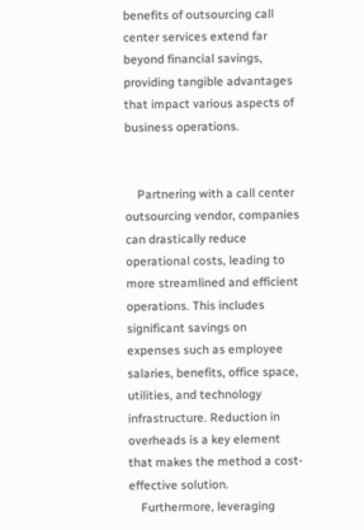benefits of outsourcing call center services extend far beyond financial savings, providing tangible advantages that impact various aspects of business operations.


    Partnering with a call center outsourcing vendor, companies can drastically reduce operational costs, leading to more streamlined and efficient operations. This includes significant savings on expenses such as employee salaries, benefits, office space, utilities, and technology infrastructure. Reduction in overheads is a key element that makes the method a cost-effective solution.
    Furthermore, leveraging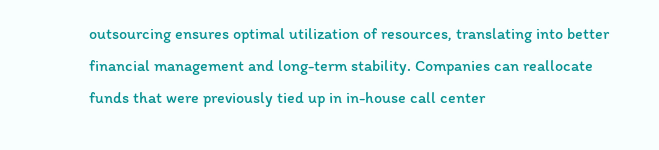outsourcing ensures optimal utilization of resources, translating into better financial management and long-term stability. Companies can reallocate funds that were previously tied up in in-house call center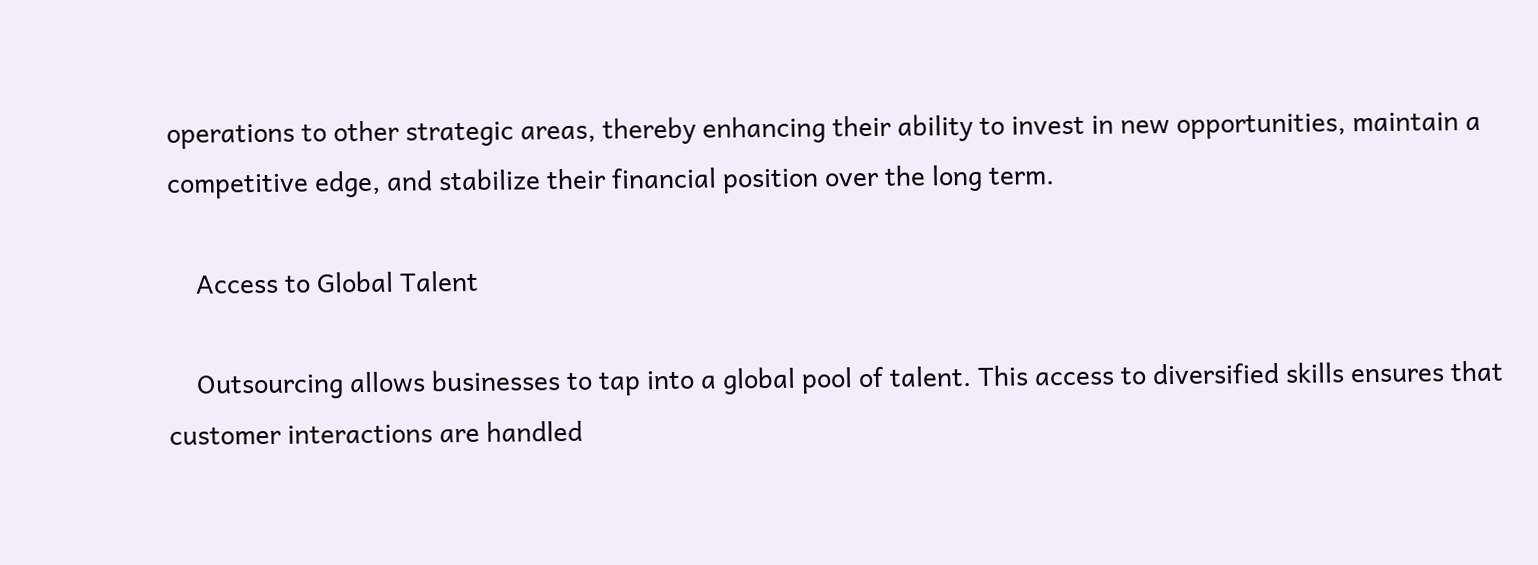operations to other strategic areas, thereby enhancing their ability to invest in new opportunities, maintain a competitive edge, and stabilize their financial position over the long term.

    Access to Global Talent

    Outsourcing allows businesses to tap into a global pool of talent. This access to diversified skills ensures that customer interactions are handled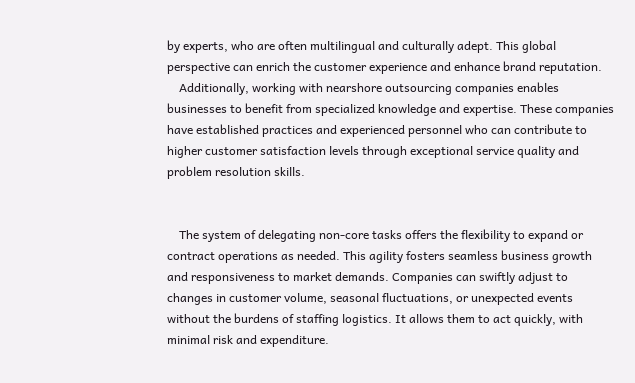by experts, who are often multilingual and culturally adept. This global perspective can enrich the customer experience and enhance brand reputation.
    Additionally, working with nearshore outsourcing companies enables businesses to benefit from specialized knowledge and expertise. These companies have established practices and experienced personnel who can contribute to higher customer satisfaction levels through exceptional service quality and problem resolution skills.


    The system of delegating non-core tasks offers the flexibility to expand or contract operations as needed. This agility fosters seamless business growth and responsiveness to market demands. Companies can swiftly adjust to changes in customer volume, seasonal fluctuations, or unexpected events without the burdens of staffing logistics. It allows them to act quickly, with minimal risk and expenditure.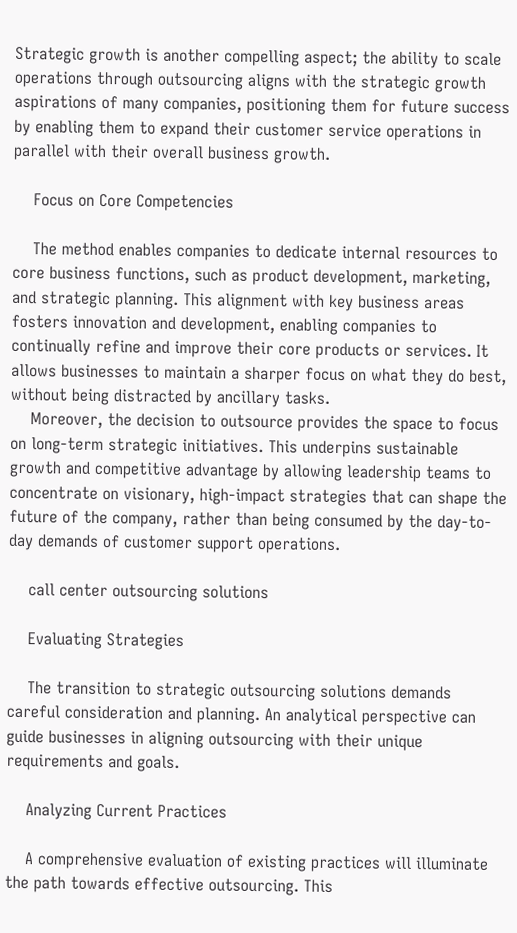Strategic growth is another compelling aspect; the ability to scale operations through outsourcing aligns with the strategic growth aspirations of many companies, positioning them for future success by enabling them to expand their customer service operations in parallel with their overall business growth.

    Focus on Core Competencies

    The method enables companies to dedicate internal resources to core business functions, such as product development, marketing, and strategic planning. This alignment with key business areas fosters innovation and development, enabling companies to continually refine and improve their core products or services. It allows businesses to maintain a sharper focus on what they do best, without being distracted by ancillary tasks.
    Moreover, the decision to outsource provides the space to focus on long-term strategic initiatives. This underpins sustainable growth and competitive advantage by allowing leadership teams to concentrate on visionary, high-impact strategies that can shape the future of the company, rather than being consumed by the day-to-day demands of customer support operations.

    call center outsourcing solutions

    Evaluating Strategies

    The transition to strategic outsourcing solutions demands careful consideration and planning. An analytical perspective can guide businesses in aligning outsourcing with their unique requirements and goals.

    Analyzing Current Practices

    A comprehensive evaluation of existing practices will illuminate the path towards effective outsourcing. This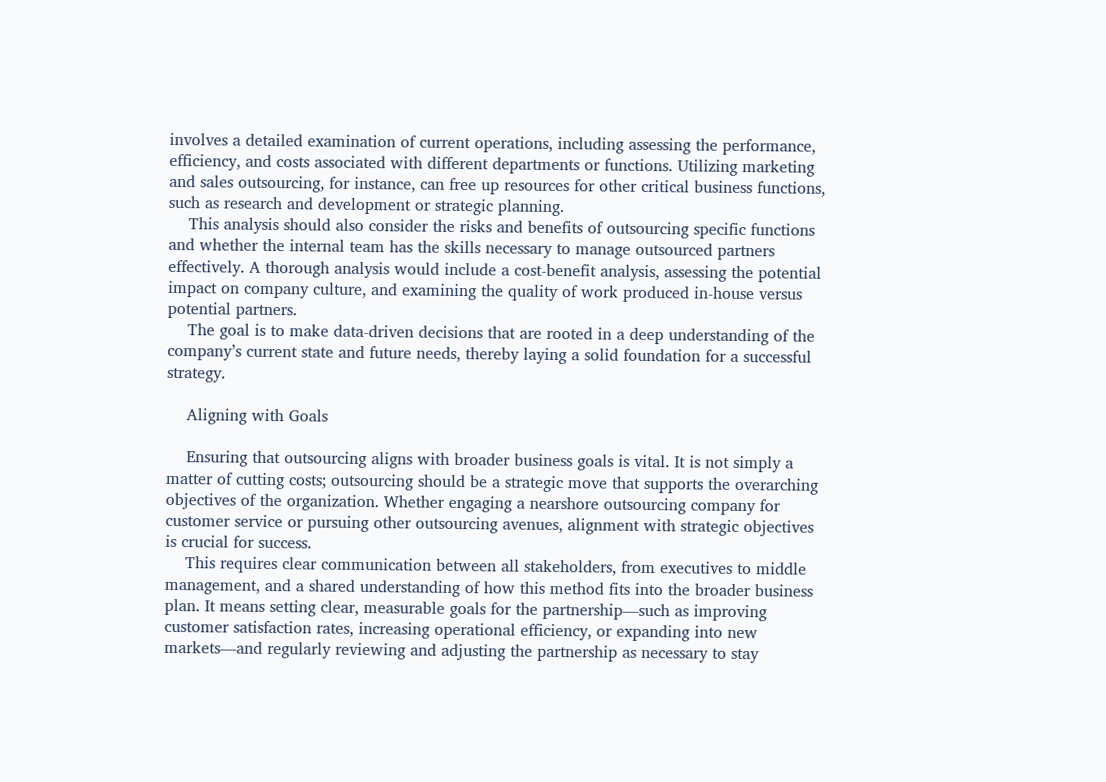involves a detailed examination of current operations, including assessing the performance, efficiency, and costs associated with different departments or functions. Utilizing marketing and sales outsourcing, for instance, can free up resources for other critical business functions, such as research and development or strategic planning.
    This analysis should also consider the risks and benefits of outsourcing specific functions and whether the internal team has the skills necessary to manage outsourced partners effectively. A thorough analysis would include a cost-benefit analysis, assessing the potential impact on company culture, and examining the quality of work produced in-house versus potential partners.
    The goal is to make data-driven decisions that are rooted in a deep understanding of the company’s current state and future needs, thereby laying a solid foundation for a successful strategy.

    Aligning with Goals

    Ensuring that outsourcing aligns with broader business goals is vital. It is not simply a matter of cutting costs; outsourcing should be a strategic move that supports the overarching objectives of the organization. Whether engaging a nearshore outsourcing company for customer service or pursuing other outsourcing avenues, alignment with strategic objectives is crucial for success.
    This requires clear communication between all stakeholders, from executives to middle management, and a shared understanding of how this method fits into the broader business plan. It means setting clear, measurable goals for the partnership—such as improving customer satisfaction rates, increasing operational efficiency, or expanding into new markets—and regularly reviewing and adjusting the partnership as necessary to stay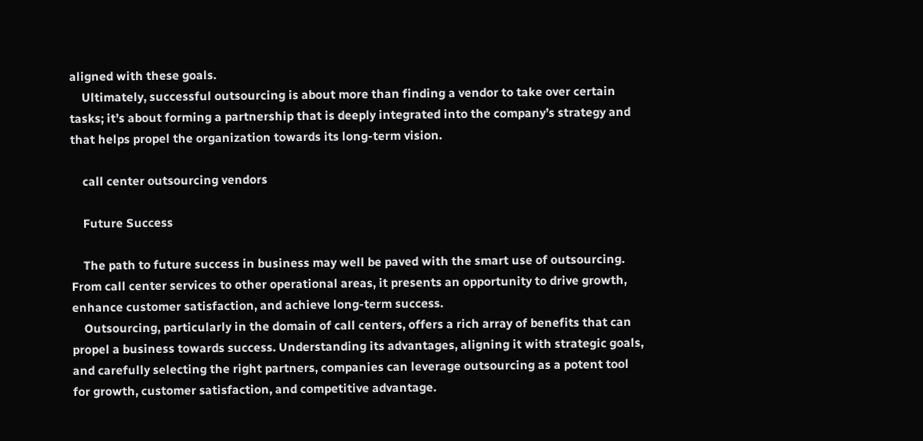aligned with these goals.
    Ultimately, successful outsourcing is about more than finding a vendor to take over certain tasks; it’s about forming a partnership that is deeply integrated into the company’s strategy and that helps propel the organization towards its long-term vision.

    call center outsourcing vendors

    Future Success

    The path to future success in business may well be paved with the smart use of outsourcing. From call center services to other operational areas, it presents an opportunity to drive growth, enhance customer satisfaction, and achieve long-term success.
    Outsourcing, particularly in the domain of call centers, offers a rich array of benefits that can propel a business towards success. Understanding its advantages, aligning it with strategic goals, and carefully selecting the right partners, companies can leverage outsourcing as a potent tool for growth, customer satisfaction, and competitive advantage.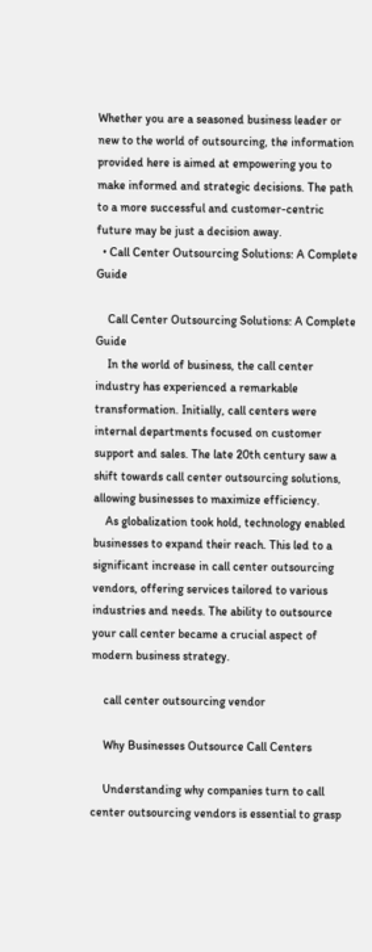Whether you are a seasoned business leader or new to the world of outsourcing, the information provided here is aimed at empowering you to make informed and strategic decisions. The path to a more successful and customer-centric future may be just a decision away.
  • Call Center Outsourcing Solutions: A Complete Guide

    Call Center Outsourcing Solutions: A Complete Guide
    In the world of business, the call center industry has experienced a remarkable transformation. Initially, call centers were internal departments focused on customer support and sales. The late 20th century saw a shift towards call center outsourcing solutions, allowing businesses to maximize efficiency.
    As globalization took hold, technology enabled businesses to expand their reach. This led to a significant increase in call center outsourcing vendors, offering services tailored to various industries and needs. The ability to outsource your call center became a crucial aspect of modern business strategy.

    call center outsourcing vendor

    Why Businesses Outsource Call Centers

    Understanding why companies turn to call center outsourcing vendors is essential to grasp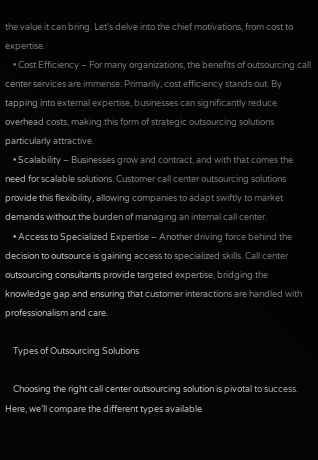the value it can bring. Let’s delve into the chief motivations, from cost to expertise.
    • Cost Efficiency – For many organizations, the benefits of outsourcing call center services are immense. Primarily, cost efficiency stands out. By tapping into external expertise, businesses can significantly reduce overhead costs, making this form of strategic outsourcing solutions particularly attractive.
    • Scalability – Businesses grow and contract, and with that comes the need for scalable solutions. Customer call center outsourcing solutions provide this flexibility, allowing companies to adapt swiftly to market demands without the burden of managing an internal call center.
    • Access to Specialized Expertise – Another driving force behind the decision to outsource is gaining access to specialized skills. Call center outsourcing consultants provide targeted expertise, bridging the knowledge gap and ensuring that customer interactions are handled with professionalism and care.

    Types of Outsourcing Solutions

    Choosing the right call center outsourcing solution is pivotal to success. Here, we’ll compare the different types available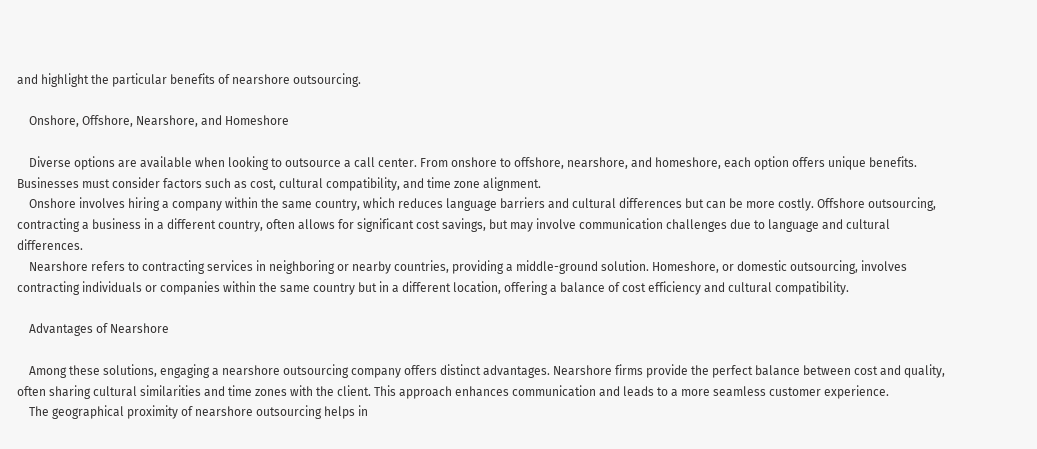and highlight the particular benefits of nearshore outsourcing.

    Onshore, Offshore, Nearshore, and Homeshore

    Diverse options are available when looking to outsource a call center. From onshore to offshore, nearshore, and homeshore, each option offers unique benefits. Businesses must consider factors such as cost, cultural compatibility, and time zone alignment.
    Onshore involves hiring a company within the same country, which reduces language barriers and cultural differences but can be more costly. Offshore outsourcing, contracting a business in a different country, often allows for significant cost savings, but may involve communication challenges due to language and cultural differences.
    Nearshore refers to contracting services in neighboring or nearby countries, providing a middle-ground solution. Homeshore, or domestic outsourcing, involves contracting individuals or companies within the same country but in a different location, offering a balance of cost efficiency and cultural compatibility.

    Advantages of Nearshore

    Among these solutions, engaging a nearshore outsourcing company offers distinct advantages. Nearshore firms provide the perfect balance between cost and quality, often sharing cultural similarities and time zones with the client. This approach enhances communication and leads to a more seamless customer experience.
    The geographical proximity of nearshore outsourcing helps in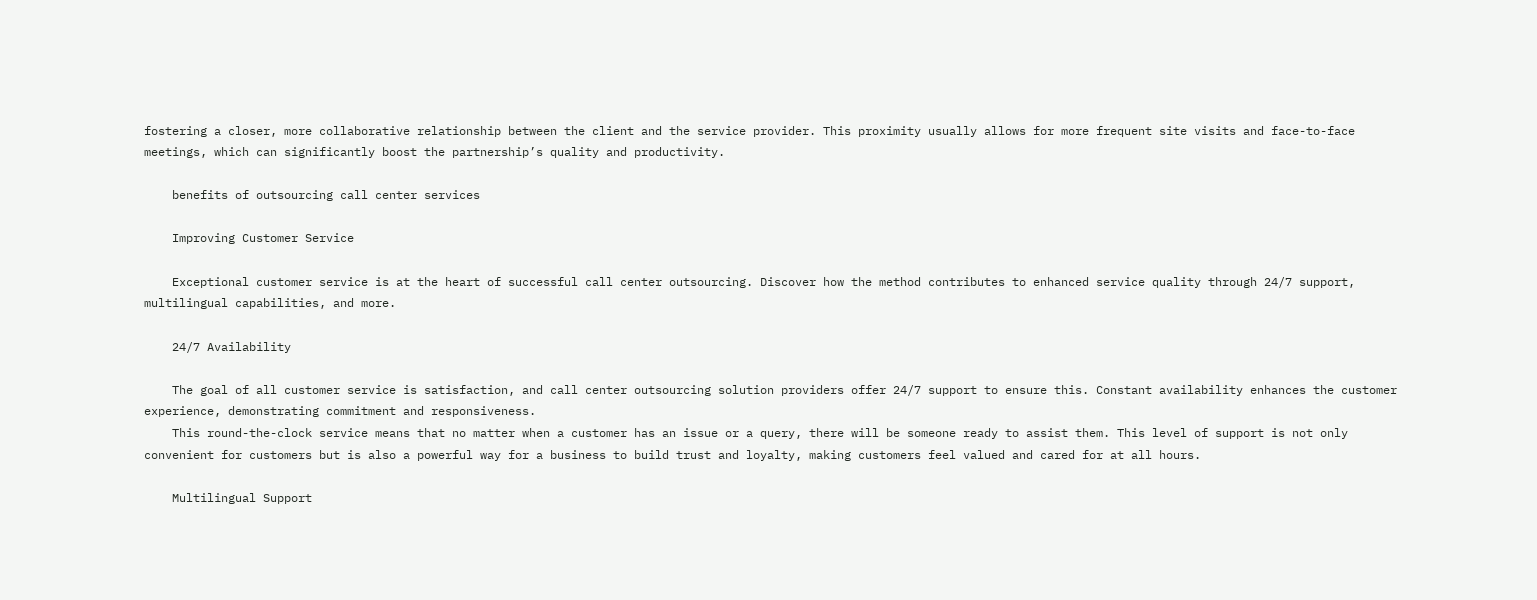fostering a closer, more collaborative relationship between the client and the service provider. This proximity usually allows for more frequent site visits and face-to-face meetings, which can significantly boost the partnership’s quality and productivity.

    benefits of outsourcing call center services

    Improving Customer Service

    Exceptional customer service is at the heart of successful call center outsourcing. Discover how the method contributes to enhanced service quality through 24/7 support, multilingual capabilities, and more.

    24/7 Availability

    The goal of all customer service is satisfaction, and call center outsourcing solution providers offer 24/7 support to ensure this. Constant availability enhances the customer experience, demonstrating commitment and responsiveness.
    This round-the-clock service means that no matter when a customer has an issue or a query, there will be someone ready to assist them. This level of support is not only convenient for customers but is also a powerful way for a business to build trust and loyalty, making customers feel valued and cared for at all hours.

    Multilingual Support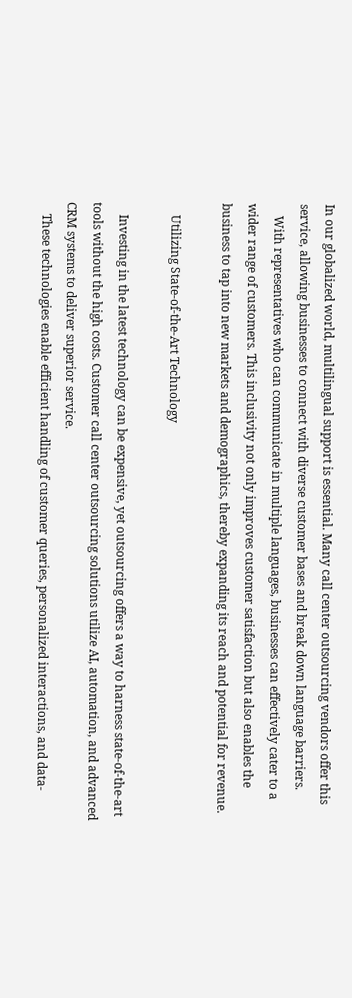In our globalized world, multilingual support is essential. Many call center outsourcing vendors offer this service, allowing businesses to connect with diverse customer bases and break down language barriers.
    With representatives who can communicate in multiple languages, businesses can effectively cater to a wider range of customers. This inclusivity not only improves customer satisfaction but also enables the business to tap into new markets and demographics, thereby expanding its reach and potential for revenue.

    Utilizing State-of-the-Art Technology

    Investing in the latest technology can be expensive, yet outsourcing offers a way to harness state-of-the-art tools without the high costs. Customer call center outsourcing solutions utilize AI, automation, and advanced CRM systems to deliver superior service.
    These technologies enable efficient handling of customer queries, personalized interactions, and data-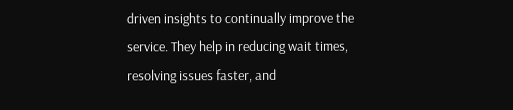driven insights to continually improve the service. They help in reducing wait times, resolving issues faster, and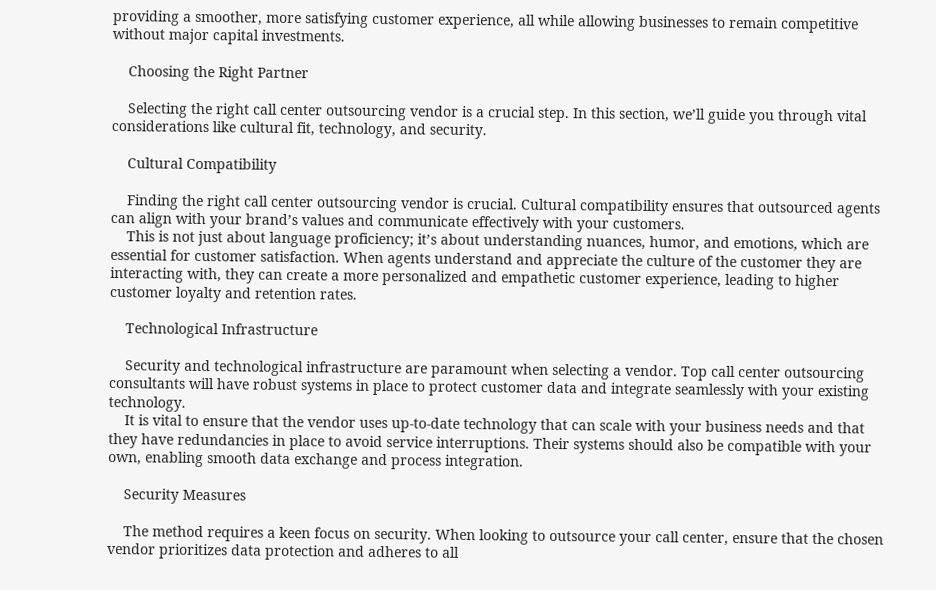providing a smoother, more satisfying customer experience, all while allowing businesses to remain competitive without major capital investments.

    Choosing the Right Partner

    Selecting the right call center outsourcing vendor is a crucial step. In this section, we’ll guide you through vital considerations like cultural fit, technology, and security.

    Cultural Compatibility

    Finding the right call center outsourcing vendor is crucial. Cultural compatibility ensures that outsourced agents can align with your brand’s values and communicate effectively with your customers.
    This is not just about language proficiency; it’s about understanding nuances, humor, and emotions, which are essential for customer satisfaction. When agents understand and appreciate the culture of the customer they are interacting with, they can create a more personalized and empathetic customer experience, leading to higher customer loyalty and retention rates.

    Technological Infrastructure

    Security and technological infrastructure are paramount when selecting a vendor. Top call center outsourcing consultants will have robust systems in place to protect customer data and integrate seamlessly with your existing technology.
    It is vital to ensure that the vendor uses up-to-date technology that can scale with your business needs and that they have redundancies in place to avoid service interruptions. Their systems should also be compatible with your own, enabling smooth data exchange and process integration.

    Security Measures

    The method requires a keen focus on security. When looking to outsource your call center, ensure that the chosen vendor prioritizes data protection and adheres to all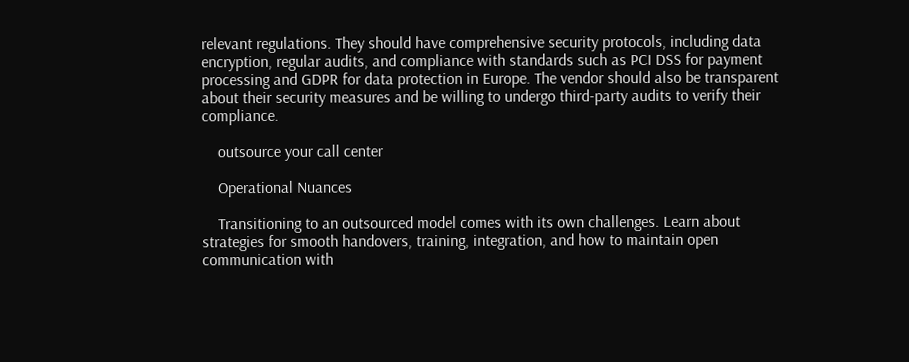relevant regulations. They should have comprehensive security protocols, including data encryption, regular audits, and compliance with standards such as PCI DSS for payment processing and GDPR for data protection in Europe. The vendor should also be transparent about their security measures and be willing to undergo third-party audits to verify their compliance.

    outsource your call center

    Operational Nuances

    Transitioning to an outsourced model comes with its own challenges. Learn about strategies for smooth handovers, training, integration, and how to maintain open communication with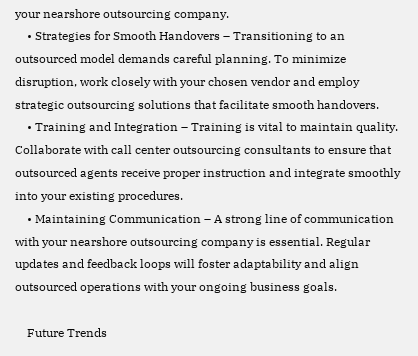your nearshore outsourcing company.
    • Strategies for Smooth Handovers – Transitioning to an outsourced model demands careful planning. To minimize disruption, work closely with your chosen vendor and employ strategic outsourcing solutions that facilitate smooth handovers.
    • Training and Integration – Training is vital to maintain quality. Collaborate with call center outsourcing consultants to ensure that outsourced agents receive proper instruction and integrate smoothly into your existing procedures.
    • Maintaining Communication – A strong line of communication with your nearshore outsourcing company is essential. Regular updates and feedback loops will foster adaptability and align outsourced operations with your ongoing business goals.

    Future Trends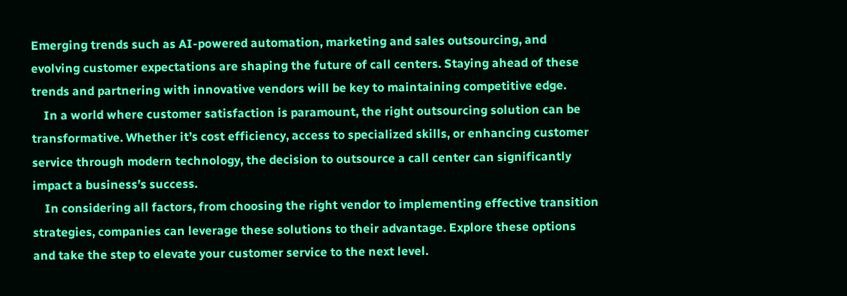Emerging trends such as AI-powered automation, marketing and sales outsourcing, and evolving customer expectations are shaping the future of call centers. Staying ahead of these trends and partnering with innovative vendors will be key to maintaining competitive edge.
    In a world where customer satisfaction is paramount, the right outsourcing solution can be transformative. Whether it’s cost efficiency, access to specialized skills, or enhancing customer service through modern technology, the decision to outsource a call center can significantly impact a business’s success.
    In considering all factors, from choosing the right vendor to implementing effective transition strategies, companies can leverage these solutions to their advantage. Explore these options and take the step to elevate your customer service to the next level.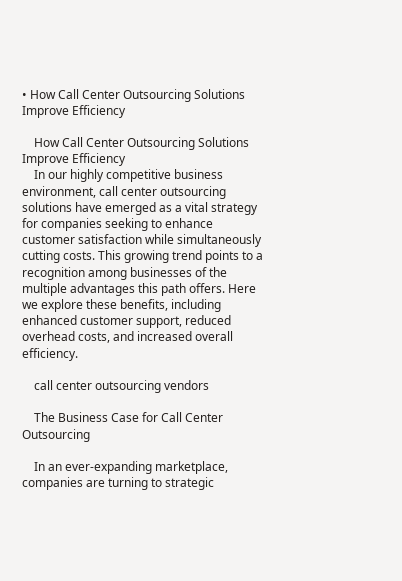• How Call Center Outsourcing Solutions Improve Efficiency

    How Call Center Outsourcing Solutions Improve Efficiency
    In our highly competitive business environment, call center outsourcing solutions have emerged as a vital strategy for companies seeking to enhance customer satisfaction while simultaneously cutting costs. This growing trend points to a recognition among businesses of the multiple advantages this path offers. Here we explore these benefits, including enhanced customer support, reduced overhead costs, and increased overall efficiency.

    call center outsourcing vendors

    The Business Case for Call Center Outsourcing

    In an ever-expanding marketplace, companies are turning to strategic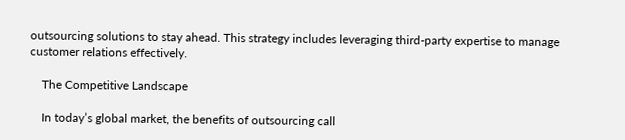outsourcing solutions to stay ahead. This strategy includes leveraging third-party expertise to manage customer relations effectively.

    The Competitive Landscape

    In today’s global market, the benefits of outsourcing call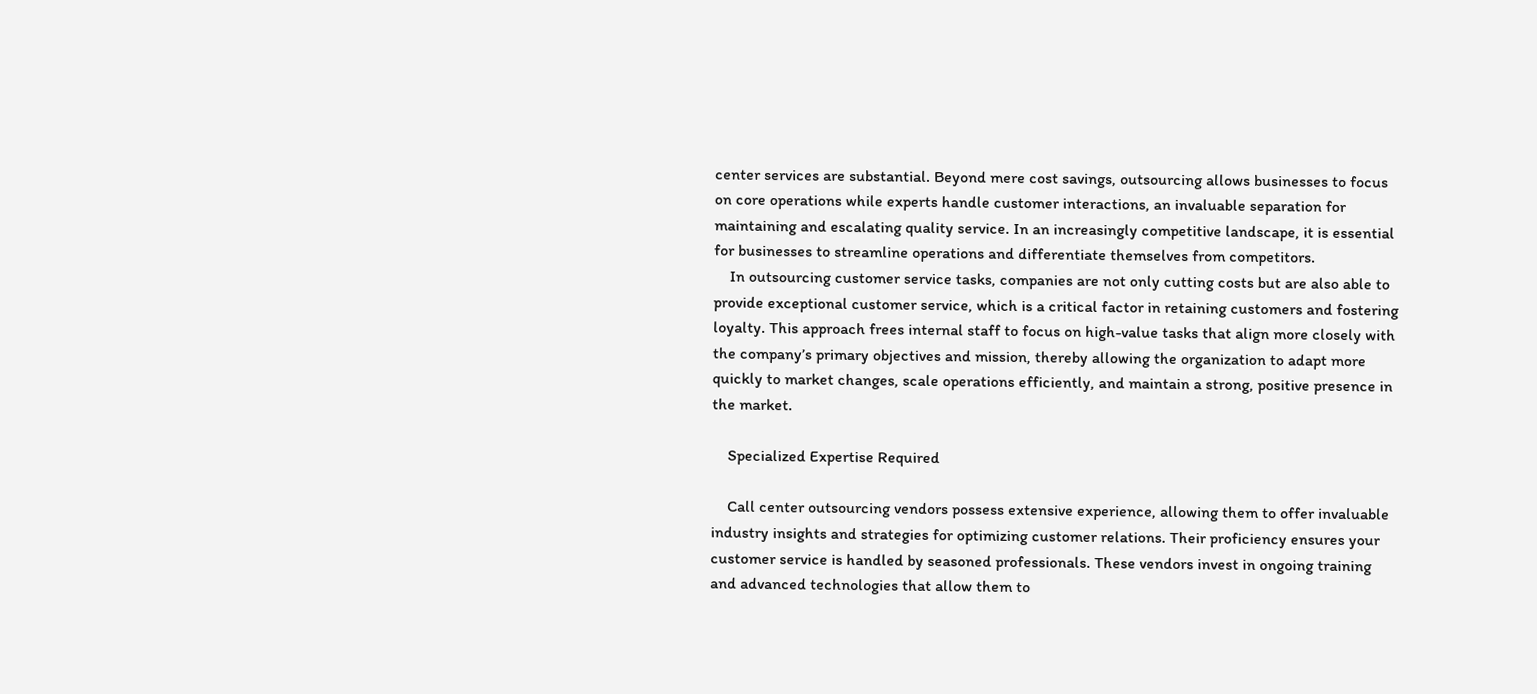center services are substantial. Beyond mere cost savings, outsourcing allows businesses to focus on core operations while experts handle customer interactions, an invaluable separation for maintaining and escalating quality service. In an increasingly competitive landscape, it is essential for businesses to streamline operations and differentiate themselves from competitors.
    In outsourcing customer service tasks, companies are not only cutting costs but are also able to provide exceptional customer service, which is a critical factor in retaining customers and fostering loyalty. This approach frees internal staff to focus on high-value tasks that align more closely with the company’s primary objectives and mission, thereby allowing the organization to adapt more quickly to market changes, scale operations efficiently, and maintain a strong, positive presence in the market.

    Specialized Expertise Required

    Call center outsourcing vendors possess extensive experience, allowing them to offer invaluable industry insights and strategies for optimizing customer relations. Their proficiency ensures your customer service is handled by seasoned professionals. These vendors invest in ongoing training and advanced technologies that allow them to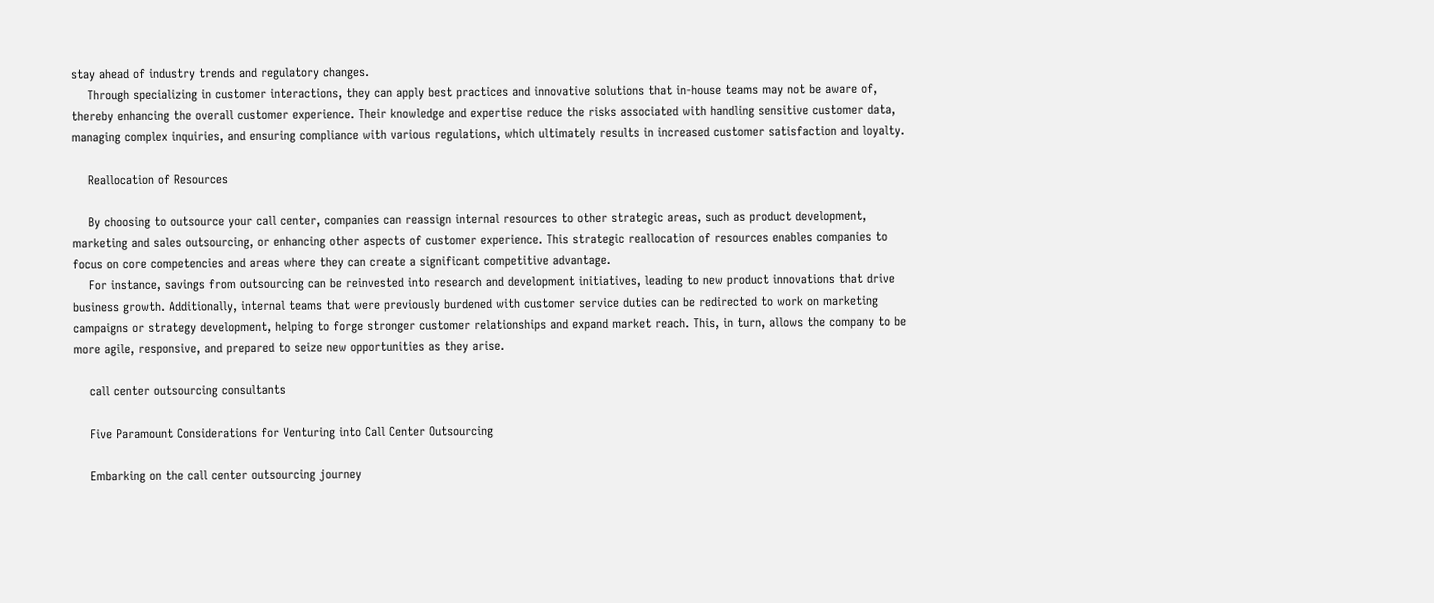stay ahead of industry trends and regulatory changes.
    Through specializing in customer interactions, they can apply best practices and innovative solutions that in-house teams may not be aware of, thereby enhancing the overall customer experience. Their knowledge and expertise reduce the risks associated with handling sensitive customer data, managing complex inquiries, and ensuring compliance with various regulations, which ultimately results in increased customer satisfaction and loyalty.

    Reallocation of Resources

    By choosing to outsource your call center, companies can reassign internal resources to other strategic areas, such as product development, marketing and sales outsourcing, or enhancing other aspects of customer experience. This strategic reallocation of resources enables companies to focus on core competencies and areas where they can create a significant competitive advantage.
    For instance, savings from outsourcing can be reinvested into research and development initiatives, leading to new product innovations that drive business growth. Additionally, internal teams that were previously burdened with customer service duties can be redirected to work on marketing campaigns or strategy development, helping to forge stronger customer relationships and expand market reach. This, in turn, allows the company to be more agile, responsive, and prepared to seize new opportunities as they arise.

    call center outsourcing consultants

    Five Paramount Considerations for Venturing into Call Center Outsourcing

    Embarking on the call center outsourcing journey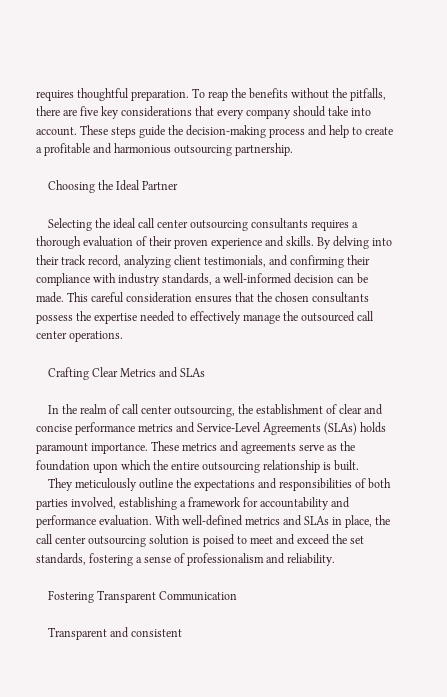requires thoughtful preparation. To reap the benefits without the pitfalls, there are five key considerations that every company should take into account. These steps guide the decision-making process and help to create a profitable and harmonious outsourcing partnership.

    Choosing the Ideal Partner

    Selecting the ideal call center outsourcing consultants requires a thorough evaluation of their proven experience and skills. By delving into their track record, analyzing client testimonials, and confirming their compliance with industry standards, a well-informed decision can be made. This careful consideration ensures that the chosen consultants possess the expertise needed to effectively manage the outsourced call center operations.

    Crafting Clear Metrics and SLAs

    In the realm of call center outsourcing, the establishment of clear and concise performance metrics and Service-Level Agreements (SLAs) holds paramount importance. These metrics and agreements serve as the foundation upon which the entire outsourcing relationship is built.
    They meticulously outline the expectations and responsibilities of both parties involved, establishing a framework for accountability and performance evaluation. With well-defined metrics and SLAs in place, the call center outsourcing solution is poised to meet and exceed the set standards, fostering a sense of professionalism and reliability.

    Fostering Transparent Communication

    Transparent and consistent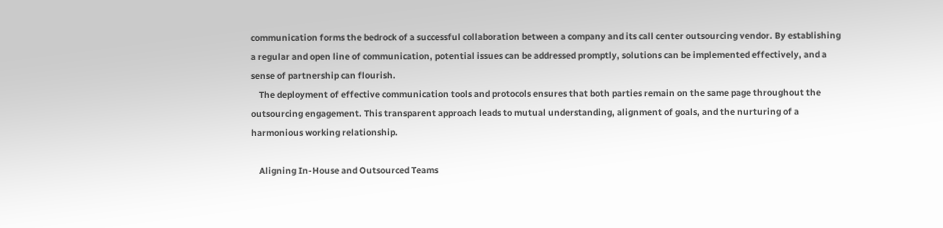communication forms the bedrock of a successful collaboration between a company and its call center outsourcing vendor. By establishing a regular and open line of communication, potential issues can be addressed promptly, solutions can be implemented effectively, and a sense of partnership can flourish.
    The deployment of effective communication tools and protocols ensures that both parties remain on the same page throughout the outsourcing engagement. This transparent approach leads to mutual understanding, alignment of goals, and the nurturing of a harmonious working relationship.

    Aligning In-House and Outsourced Teams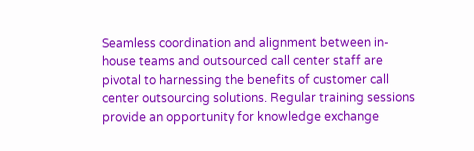Seamless coordination and alignment between in-house teams and outsourced call center staff are pivotal to harnessing the benefits of customer call center outsourcing solutions. Regular training sessions provide an opportunity for knowledge exchange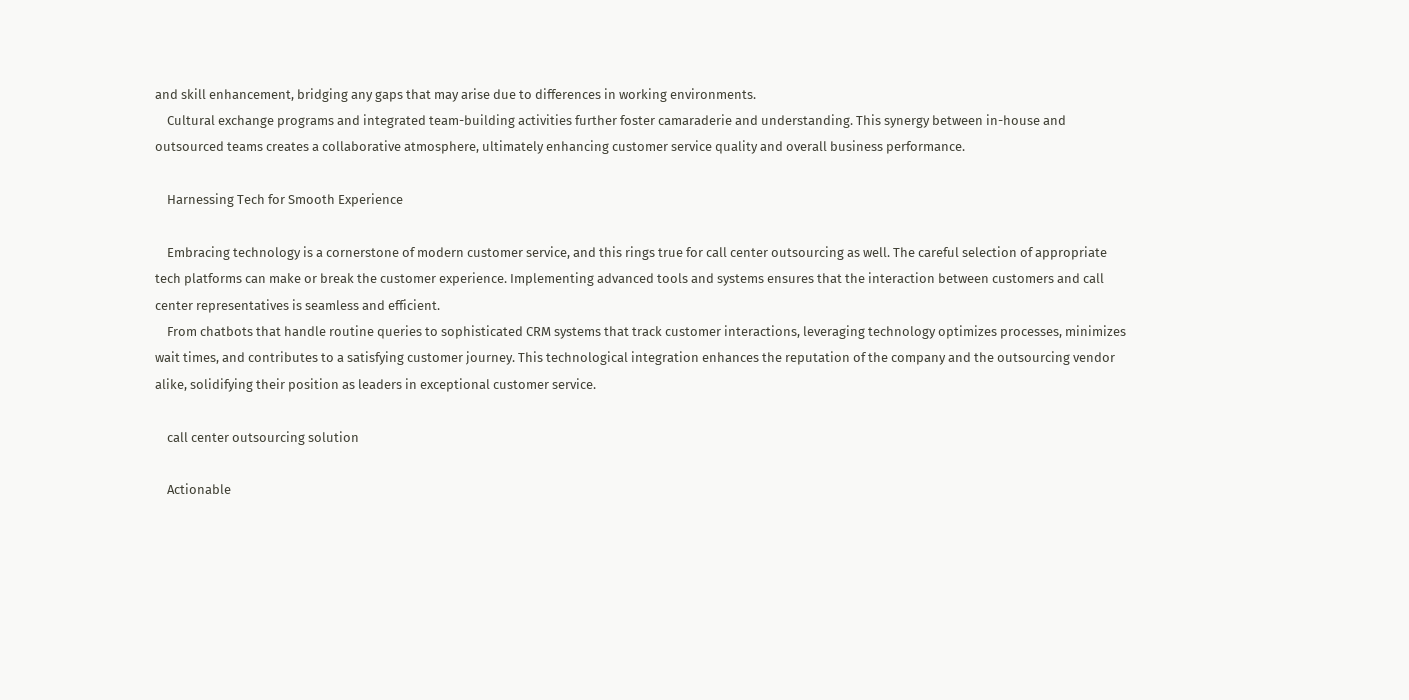and skill enhancement, bridging any gaps that may arise due to differences in working environments.
    Cultural exchange programs and integrated team-building activities further foster camaraderie and understanding. This synergy between in-house and outsourced teams creates a collaborative atmosphere, ultimately enhancing customer service quality and overall business performance.

    Harnessing Tech for Smooth Experience

    Embracing technology is a cornerstone of modern customer service, and this rings true for call center outsourcing as well. The careful selection of appropriate tech platforms can make or break the customer experience. Implementing advanced tools and systems ensures that the interaction between customers and call center representatives is seamless and efficient.
    From chatbots that handle routine queries to sophisticated CRM systems that track customer interactions, leveraging technology optimizes processes, minimizes wait times, and contributes to a satisfying customer journey. This technological integration enhances the reputation of the company and the outsourcing vendor alike, solidifying their position as leaders in exceptional customer service.

    call center outsourcing solution

    Actionable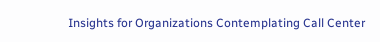Insights for Organizations Contemplating Call Center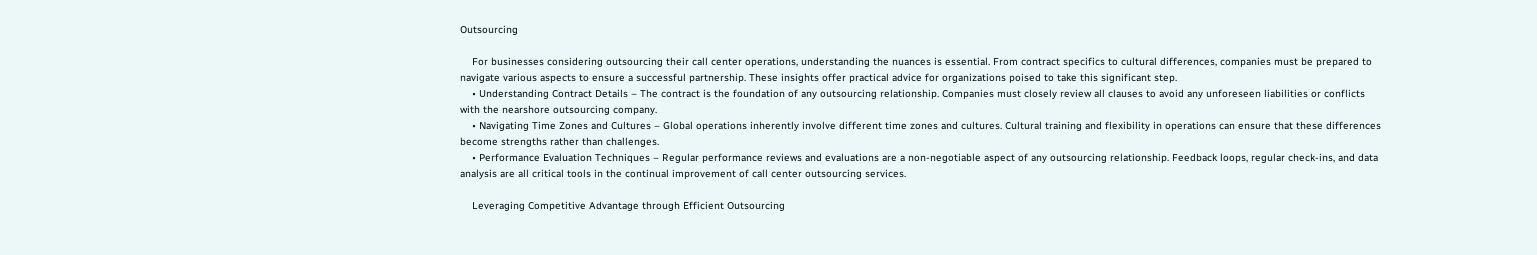Outsourcing

    For businesses considering outsourcing their call center operations, understanding the nuances is essential. From contract specifics to cultural differences, companies must be prepared to navigate various aspects to ensure a successful partnership. These insights offer practical advice for organizations poised to take this significant step.
    • Understanding Contract Details – The contract is the foundation of any outsourcing relationship. Companies must closely review all clauses to avoid any unforeseen liabilities or conflicts with the nearshore outsourcing company.
    • Navigating Time Zones and Cultures – Global operations inherently involve different time zones and cultures. Cultural training and flexibility in operations can ensure that these differences become strengths rather than challenges.
    • Performance Evaluation Techniques – Regular performance reviews and evaluations are a non-negotiable aspect of any outsourcing relationship. Feedback loops, regular check-ins, and data analysis are all critical tools in the continual improvement of call center outsourcing services.

    Leveraging Competitive Advantage through Efficient Outsourcing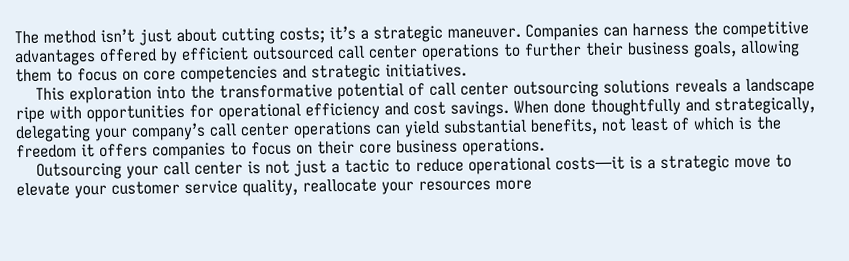The method isn’t just about cutting costs; it’s a strategic maneuver. Companies can harness the competitive advantages offered by efficient outsourced call center operations to further their business goals, allowing them to focus on core competencies and strategic initiatives.
    This exploration into the transformative potential of call center outsourcing solutions reveals a landscape ripe with opportunities for operational efficiency and cost savings. When done thoughtfully and strategically, delegating your company’s call center operations can yield substantial benefits, not least of which is the freedom it offers companies to focus on their core business operations.
    Outsourcing your call center is not just a tactic to reduce operational costs—it is a strategic move to elevate your customer service quality, reallocate your resources more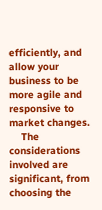efficiently, and allow your business to be more agile and responsive to market changes.
    The considerations involved are significant, from choosing the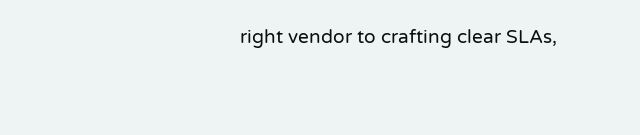right vendor to crafting clear SLAs,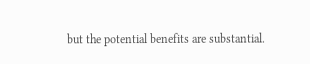but the potential benefits are substantial.